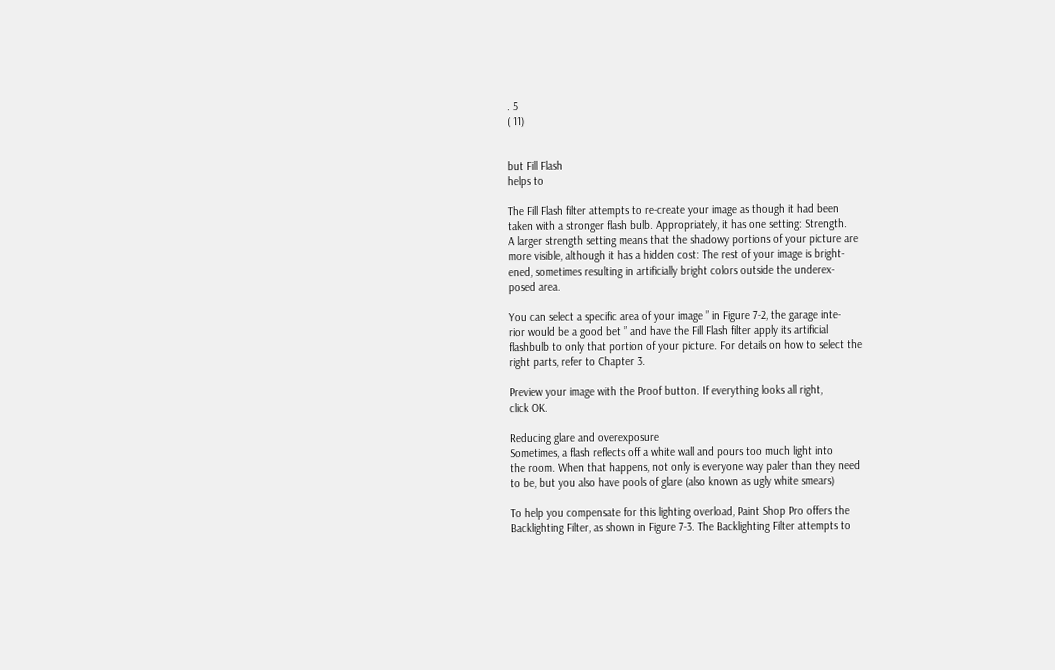. 5
( 11)


but Fill Flash
helps to

The Fill Flash filter attempts to re-create your image as though it had been
taken with a stronger flash bulb. Appropriately, it has one setting: Strength.
A larger strength setting means that the shadowy portions of your picture are
more visible, although it has a hidden cost: The rest of your image is bright-
ened, sometimes resulting in artificially bright colors outside the underex-
posed area.

You can select a specific area of your image ” in Figure 7-2, the garage inte-
rior would be a good bet ” and have the Fill Flash filter apply its artificial
flashbulb to only that portion of your picture. For details on how to select the
right parts, refer to Chapter 3.

Preview your image with the Proof button. If everything looks all right,
click OK.

Reducing glare and overexposure
Sometimes, a flash reflects off a white wall and pours too much light into
the room. When that happens, not only is everyone way paler than they need
to be, but you also have pools of glare (also known as ugly white smears)

To help you compensate for this lighting overload, Paint Shop Pro offers the
Backlighting Filter, as shown in Figure 7-3. The Backlighting Filter attempts to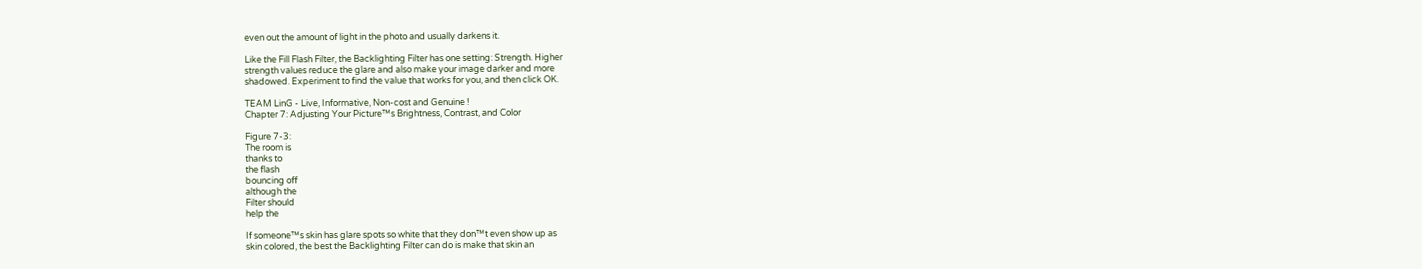even out the amount of light in the photo and usually darkens it.

Like the Fill Flash Filter, the Backlighting Filter has one setting: Strength. Higher
strength values reduce the glare and also make your image darker and more
shadowed. Experiment to find the value that works for you, and then click OK.

TEAM LinG - Live, Informative, Non-cost and Genuine !
Chapter 7: Adjusting Your Picture™s Brightness, Contrast, and Color

Figure 7-3:
The room is
thanks to
the flash
bouncing off
although the
Filter should
help the

If someone™s skin has glare spots so white that they don™t even show up as
skin colored, the best the Backlighting Filter can do is make that skin an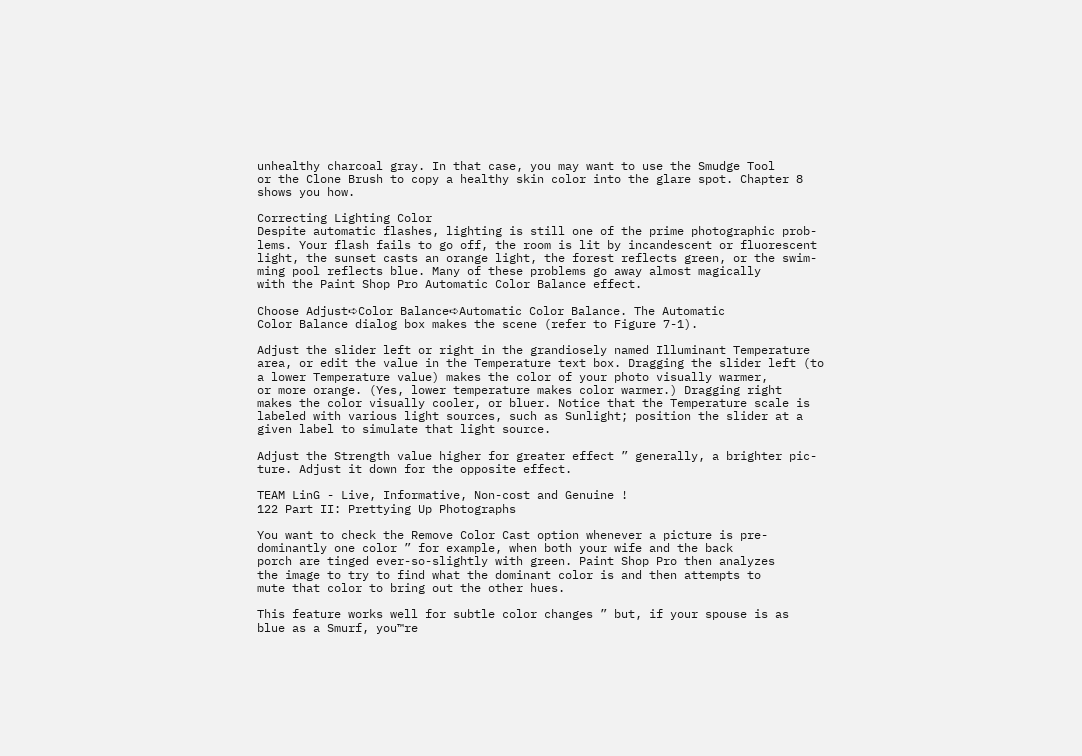unhealthy charcoal gray. In that case, you may want to use the Smudge Tool
or the Clone Brush to copy a healthy skin color into the glare spot. Chapter 8
shows you how.

Correcting Lighting Color
Despite automatic flashes, lighting is still one of the prime photographic prob-
lems. Your flash fails to go off, the room is lit by incandescent or fluorescent
light, the sunset casts an orange light, the forest reflects green, or the swim-
ming pool reflects blue. Many of these problems go away almost magically
with the Paint Shop Pro Automatic Color Balance effect.

Choose Adjust➪Color Balance➪Automatic Color Balance. The Automatic
Color Balance dialog box makes the scene (refer to Figure 7-1).

Adjust the slider left or right in the grandiosely named Illuminant Temperature
area, or edit the value in the Temperature text box. Dragging the slider left (to
a lower Temperature value) makes the color of your photo visually warmer,
or more orange. (Yes, lower temperature makes color warmer.) Dragging right
makes the color visually cooler, or bluer. Notice that the Temperature scale is
labeled with various light sources, such as Sunlight; position the slider at a
given label to simulate that light source.

Adjust the Strength value higher for greater effect ” generally, a brighter pic-
ture. Adjust it down for the opposite effect.

TEAM LinG - Live, Informative, Non-cost and Genuine !
122 Part II: Prettying Up Photographs

You want to check the Remove Color Cast option whenever a picture is pre-
dominantly one color ” for example, when both your wife and the back
porch are tinged ever-so-slightly with green. Paint Shop Pro then analyzes
the image to try to find what the dominant color is and then attempts to
mute that color to bring out the other hues.

This feature works well for subtle color changes ” but, if your spouse is as
blue as a Smurf, you™re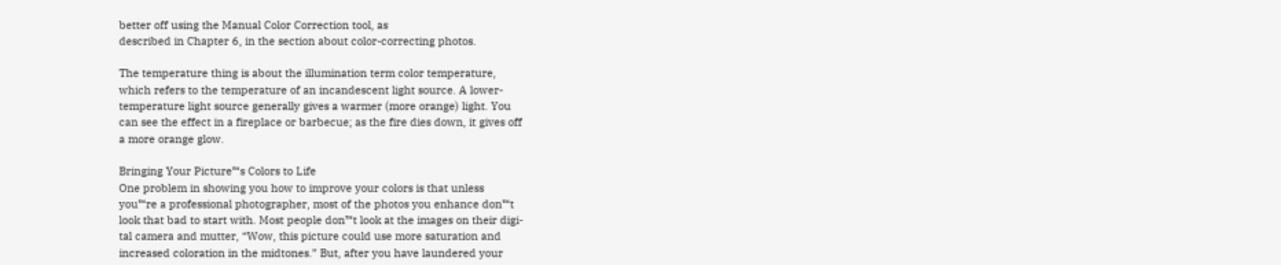better off using the Manual Color Correction tool, as
described in Chapter 6, in the section about color-correcting photos.

The temperature thing is about the illumination term color temperature,
which refers to the temperature of an incandescent light source. A lower-
temperature light source generally gives a warmer (more orange) light. You
can see the effect in a fireplace or barbecue; as the fire dies down, it gives off
a more orange glow.

Bringing Your Picture™s Colors to Life
One problem in showing you how to improve your colors is that unless
you™re a professional photographer, most of the photos you enhance don™t
look that bad to start with. Most people don™t look at the images on their digi-
tal camera and mutter, “Wow, this picture could use more saturation and
increased coloration in the midtones.” But, after you have laundered your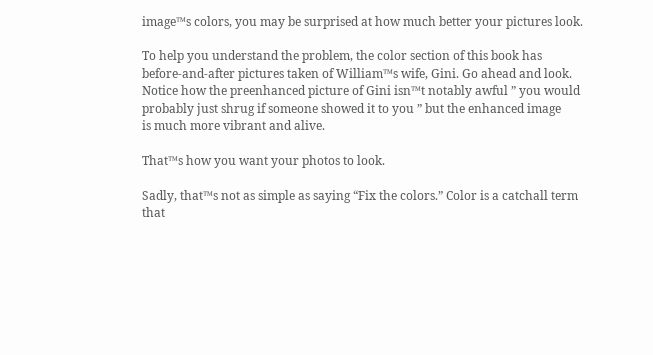image™s colors, you may be surprised at how much better your pictures look.

To help you understand the problem, the color section of this book has
before-and-after pictures taken of William™s wife, Gini. Go ahead and look.
Notice how the preenhanced picture of Gini isn™t notably awful ” you would
probably just shrug if someone showed it to you ” but the enhanced image
is much more vibrant and alive.

That™s how you want your photos to look.

Sadly, that™s not as simple as saying “Fix the colors.” Color is a catchall term
that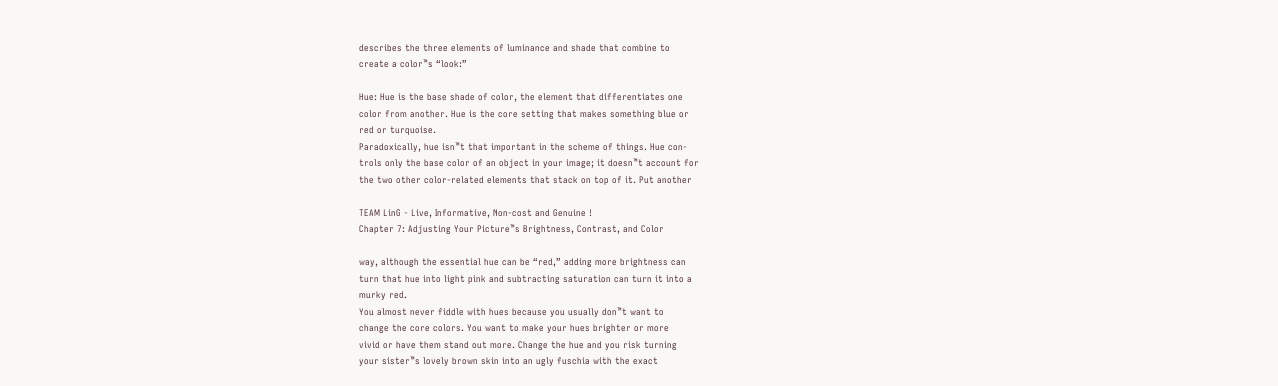describes the three elements of luminance and shade that combine to
create a color™s “look:”

Hue: Hue is the base shade of color, the element that differentiates one
color from another. Hue is the core setting that makes something blue or
red or turquoise.
Paradoxically, hue isn™t that important in the scheme of things. Hue con-
trols only the base color of an object in your image; it doesn™t account for
the two other color-related elements that stack on top of it. Put another

TEAM LinG - Live, Informative, Non-cost and Genuine !
Chapter 7: Adjusting Your Picture™s Brightness, Contrast, and Color

way, although the essential hue can be “red,” adding more brightness can
turn that hue into light pink and subtracting saturation can turn it into a
murky red.
You almost never fiddle with hues because you usually don™t want to
change the core colors. You want to make your hues brighter or more
vivid or have them stand out more. Change the hue and you risk turning
your sister™s lovely brown skin into an ugly fuschia with the exact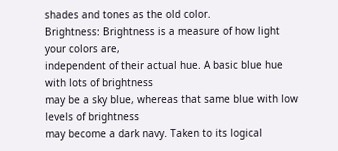shades and tones as the old color.
Brightness: Brightness is a measure of how light your colors are,
independent of their actual hue. A basic blue hue with lots of brightness
may be a sky blue, whereas that same blue with low levels of brightness
may become a dark navy. Taken to its logical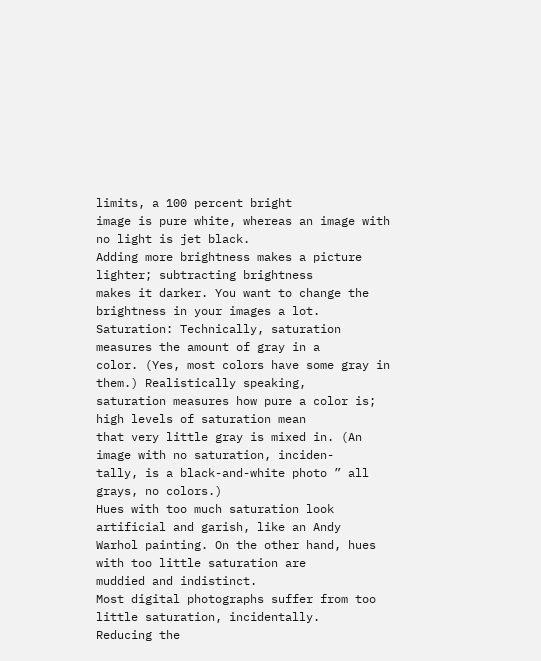limits, a 100 percent bright
image is pure white, whereas an image with no light is jet black.
Adding more brightness makes a picture lighter; subtracting brightness
makes it darker. You want to change the brightness in your images a lot.
Saturation: Technically, saturation measures the amount of gray in a
color. (Yes, most colors have some gray in them.) Realistically speaking,
saturation measures how pure a color is; high levels of saturation mean
that very little gray is mixed in. (An image with no saturation, inciden-
tally, is a black-and-white photo ” all grays, no colors.)
Hues with too much saturation look artificial and garish, like an Andy
Warhol painting. On the other hand, hues with too little saturation are
muddied and indistinct.
Most digital photographs suffer from too little saturation, incidentally.
Reducing the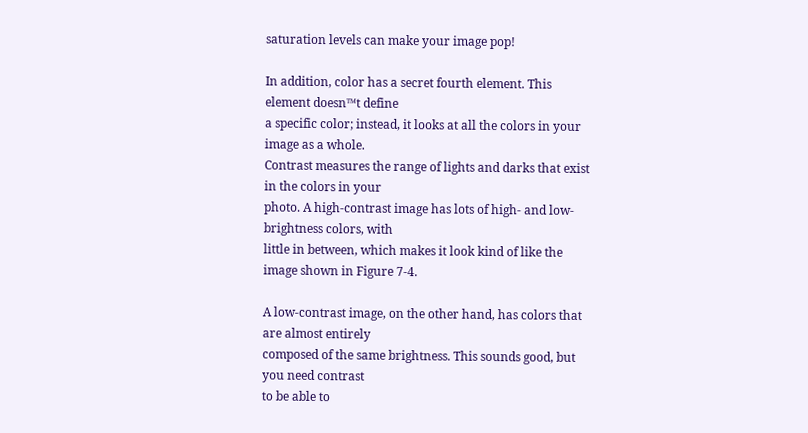saturation levels can make your image pop!

In addition, color has a secret fourth element. This element doesn™t define
a specific color; instead, it looks at all the colors in your image as a whole.
Contrast measures the range of lights and darks that exist in the colors in your
photo. A high-contrast image has lots of high- and low-brightness colors, with
little in between, which makes it look kind of like the image shown in Figure 7-4.

A low-contrast image, on the other hand, has colors that are almost entirely
composed of the same brightness. This sounds good, but you need contrast
to be able to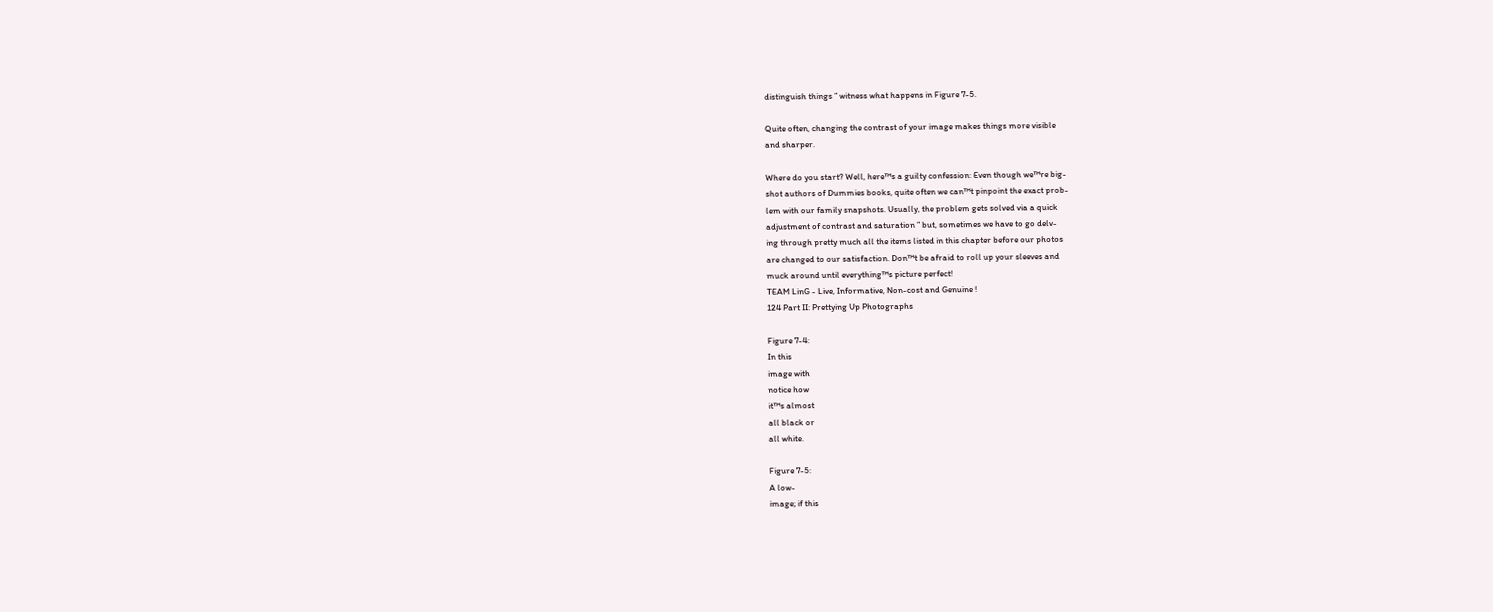distinguish things ” witness what happens in Figure 7-5.

Quite often, changing the contrast of your image makes things more visible
and sharper.

Where do you start? Well, here™s a guilty confession: Even though we™re big-
shot authors of Dummies books, quite often we can™t pinpoint the exact prob-
lem with our family snapshots. Usually, the problem gets solved via a quick
adjustment of contrast and saturation ” but, sometimes we have to go delv-
ing through pretty much all the items listed in this chapter before our photos
are changed to our satisfaction. Don™t be afraid to roll up your sleeves and
muck around until everything™s picture perfect!
TEAM LinG - Live, Informative, Non-cost and Genuine !
124 Part II: Prettying Up Photographs

Figure 7-4:
In this
image with
notice how
it™s almost
all black or
all white.

Figure 7-5:
A low-
image; if this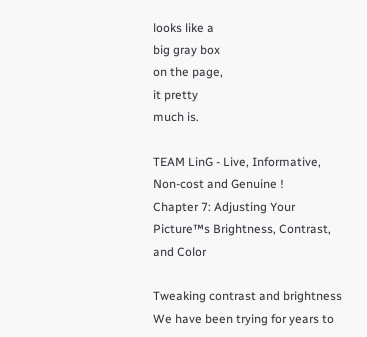looks like a
big gray box
on the page,
it pretty
much is.

TEAM LinG - Live, Informative, Non-cost and Genuine !
Chapter 7: Adjusting Your Picture™s Brightness, Contrast, and Color

Tweaking contrast and brightness
We have been trying for years to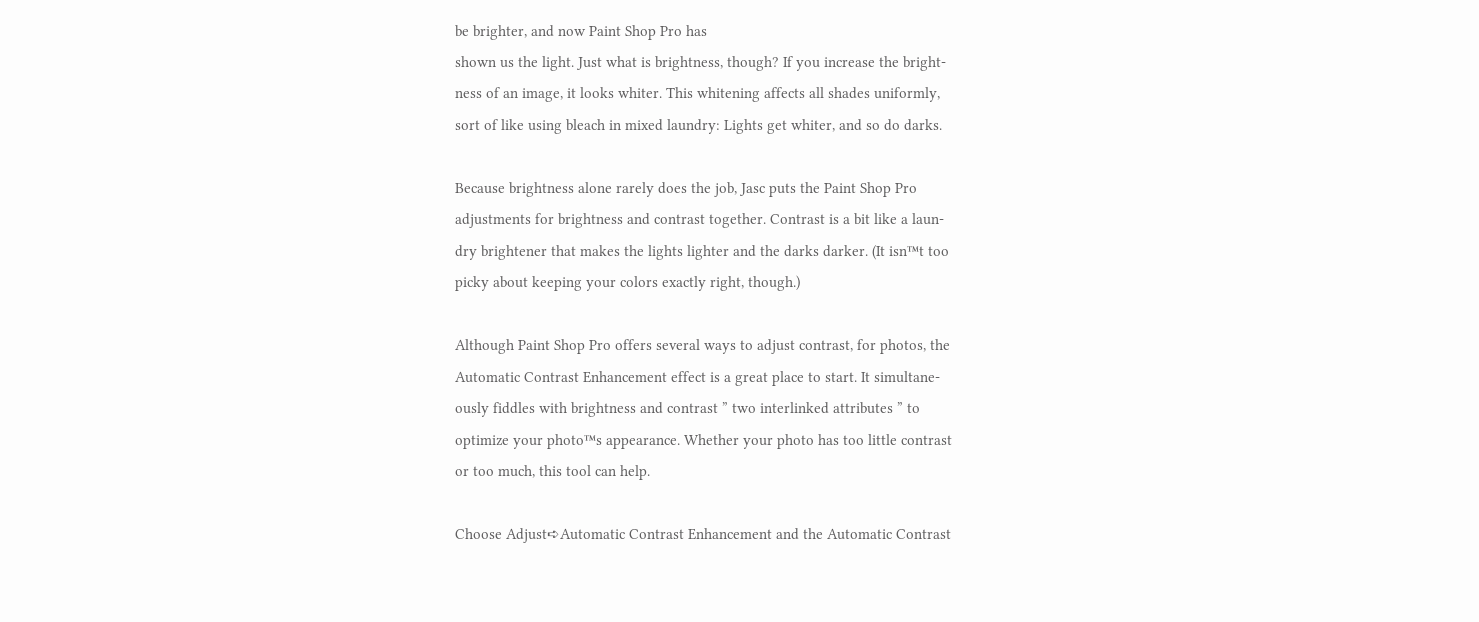be brighter, and now Paint Shop Pro has
shown us the light. Just what is brightness, though? If you increase the bright-
ness of an image, it looks whiter. This whitening affects all shades uniformly,
sort of like using bleach in mixed laundry: Lights get whiter, and so do darks.

Because brightness alone rarely does the job, Jasc puts the Paint Shop Pro
adjustments for brightness and contrast together. Contrast is a bit like a laun-
dry brightener that makes the lights lighter and the darks darker. (It isn™t too
picky about keeping your colors exactly right, though.)

Although Paint Shop Pro offers several ways to adjust contrast, for photos, the
Automatic Contrast Enhancement effect is a great place to start. It simultane-
ously fiddles with brightness and contrast ” two interlinked attributes ” to
optimize your photo™s appearance. Whether your photo has too little contrast
or too much, this tool can help.

Choose Adjust➪Automatic Contrast Enhancement and the Automatic Contrast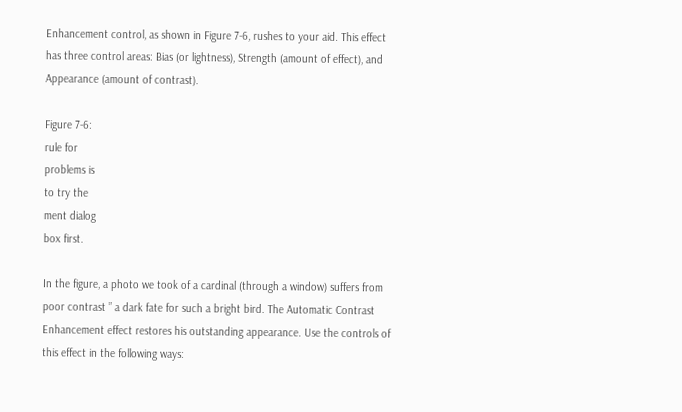Enhancement control, as shown in Figure 7-6, rushes to your aid. This effect
has three control areas: Bias (or lightness), Strength (amount of effect), and
Appearance (amount of contrast).

Figure 7-6:
rule for
problems is
to try the
ment dialog
box first.

In the figure, a photo we took of a cardinal (through a window) suffers from
poor contrast ” a dark fate for such a bright bird. The Automatic Contrast
Enhancement effect restores his outstanding appearance. Use the controls of
this effect in the following ways: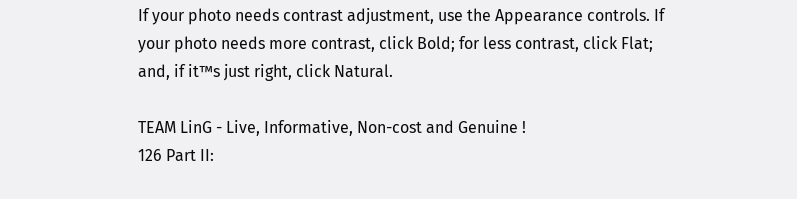If your photo needs contrast adjustment, use the Appearance controls. If
your photo needs more contrast, click Bold; for less contrast, click Flat;
and, if it™s just right, click Natural.

TEAM LinG - Live, Informative, Non-cost and Genuine !
126 Part II: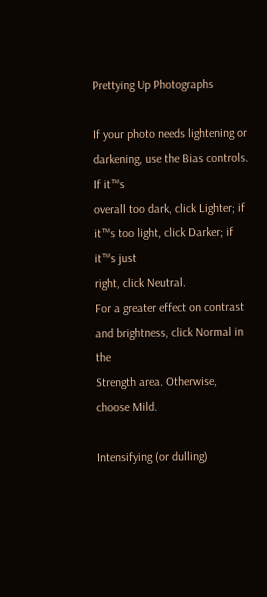Prettying Up Photographs

If your photo needs lightening or darkening, use the Bias controls. If it™s
overall too dark, click Lighter; if it™s too light, click Darker; if it™s just
right, click Neutral.
For a greater effect on contrast and brightness, click Normal in the
Strength area. Otherwise, choose Mild.

Intensifying (or dulling)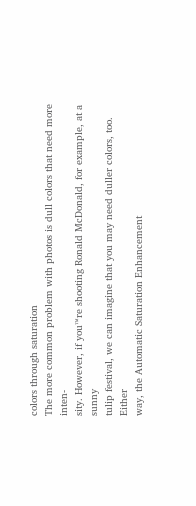colors through saturation
The more common problem with photos is dull colors that need more inten-
sity. However, if you™re shooting Ronald McDonald, for example, at a sunny
tulip festival, we can imagine that you may need duller colors, too. Either
way, the Automatic Saturation Enhancement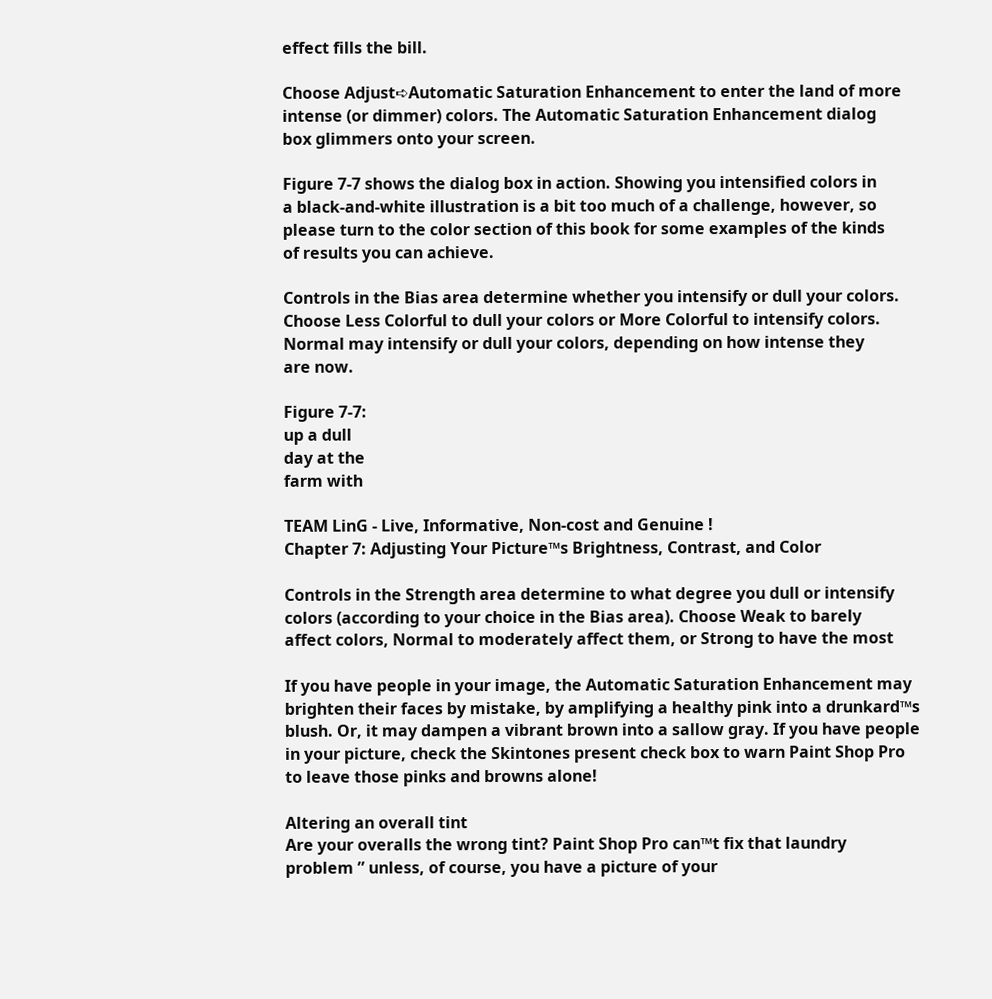effect fills the bill.

Choose Adjust➪Automatic Saturation Enhancement to enter the land of more
intense (or dimmer) colors. The Automatic Saturation Enhancement dialog
box glimmers onto your screen.

Figure 7-7 shows the dialog box in action. Showing you intensified colors in
a black-and-white illustration is a bit too much of a challenge, however, so
please turn to the color section of this book for some examples of the kinds
of results you can achieve.

Controls in the Bias area determine whether you intensify or dull your colors.
Choose Less Colorful to dull your colors or More Colorful to intensify colors.
Normal may intensify or dull your colors, depending on how intense they
are now.

Figure 7-7:
up a dull
day at the
farm with

TEAM LinG - Live, Informative, Non-cost and Genuine !
Chapter 7: Adjusting Your Picture™s Brightness, Contrast, and Color

Controls in the Strength area determine to what degree you dull or intensify
colors (according to your choice in the Bias area). Choose Weak to barely
affect colors, Normal to moderately affect them, or Strong to have the most

If you have people in your image, the Automatic Saturation Enhancement may
brighten their faces by mistake, by amplifying a healthy pink into a drunkard™s
blush. Or, it may dampen a vibrant brown into a sallow gray. If you have people
in your picture, check the Skintones present check box to warn Paint Shop Pro
to leave those pinks and browns alone!

Altering an overall tint
Are your overalls the wrong tint? Paint Shop Pro can™t fix that laundry
problem ” unless, of course, you have a picture of your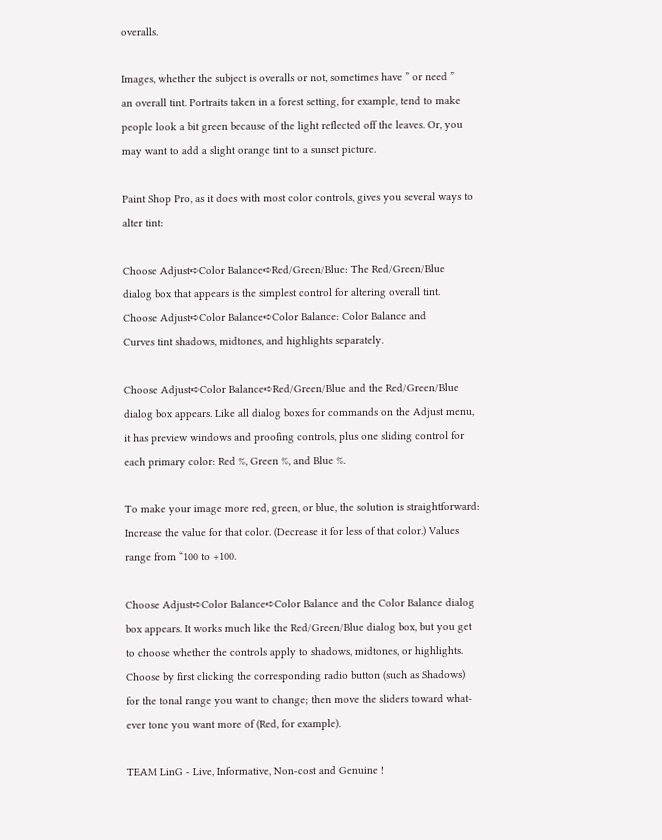overalls.

Images, whether the subject is overalls or not, sometimes have ” or need ”
an overall tint. Portraits taken in a forest setting, for example, tend to make
people look a bit green because of the light reflected off the leaves. Or, you
may want to add a slight orange tint to a sunset picture.

Paint Shop Pro, as it does with most color controls, gives you several ways to
alter tint:

Choose Adjust➪Color Balance➪Red/Green/Blue: The Red/Green/Blue
dialog box that appears is the simplest control for altering overall tint.
Choose Adjust➪Color Balance➪Color Balance: Color Balance and
Curves tint shadows, midtones, and highlights separately.

Choose Adjust➪Color Balance➪Red/Green/Blue and the Red/Green/Blue
dialog box appears. Like all dialog boxes for commands on the Adjust menu,
it has preview windows and proofing controls, plus one sliding control for
each primary color: Red %, Green %, and Blue %.

To make your image more red, green, or blue, the solution is straightforward:
Increase the value for that color. (Decrease it for less of that color.) Values
range from “100 to +100.

Choose Adjust➪Color Balance➪Color Balance and the Color Balance dialog
box appears. It works much like the Red/Green/Blue dialog box, but you get
to choose whether the controls apply to shadows, midtones, or highlights.
Choose by first clicking the corresponding radio button (such as Shadows)
for the tonal range you want to change; then move the sliders toward what-
ever tone you want more of (Red, for example).

TEAM LinG - Live, Informative, Non-cost and Genuine !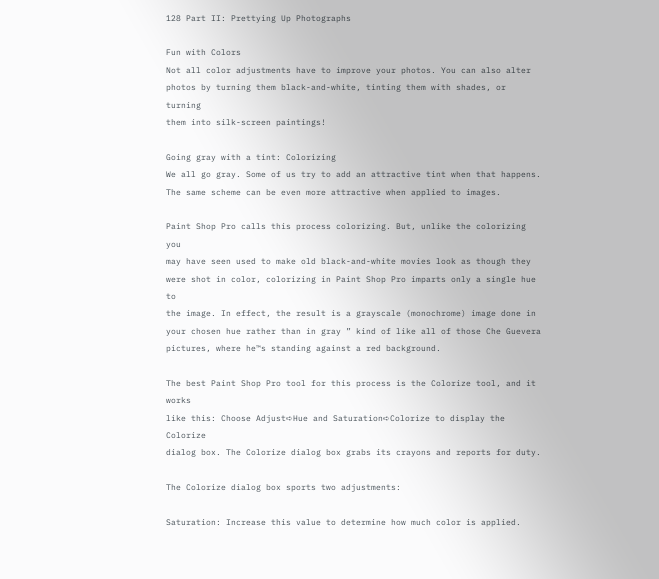128 Part II: Prettying Up Photographs

Fun with Colors
Not all color adjustments have to improve your photos. You can also alter
photos by turning them black-and-white, tinting them with shades, or turning
them into silk-screen paintings!

Going gray with a tint: Colorizing
We all go gray. Some of us try to add an attractive tint when that happens.
The same scheme can be even more attractive when applied to images.

Paint Shop Pro calls this process colorizing. But, unlike the colorizing you
may have seen used to make old black-and-white movies look as though they
were shot in color, colorizing in Paint Shop Pro imparts only a single hue to
the image. In effect, the result is a grayscale (monochrome) image done in
your chosen hue rather than in gray ” kind of like all of those Che Guevera
pictures, where he™s standing against a red background.

The best Paint Shop Pro tool for this process is the Colorize tool, and it works
like this: Choose Adjust➪Hue and Saturation➪Colorize to display the Colorize
dialog box. The Colorize dialog box grabs its crayons and reports for duty.

The Colorize dialog box sports two adjustments:

Saturation: Increase this value to determine how much color is applied.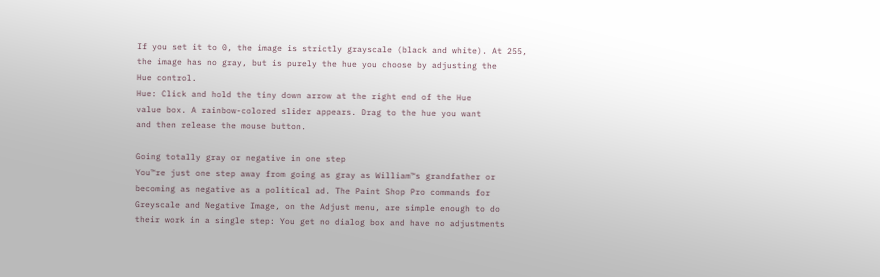If you set it to 0, the image is strictly grayscale (black and white). At 255,
the image has no gray, but is purely the hue you choose by adjusting the
Hue control.
Hue: Click and hold the tiny down arrow at the right end of the Hue
value box. A rainbow-colored slider appears. Drag to the hue you want
and then release the mouse button.

Going totally gray or negative in one step
You™re just one step away from going as gray as William™s grandfather or
becoming as negative as a political ad. The Paint Shop Pro commands for
Greyscale and Negative Image, on the Adjust menu, are simple enough to do
their work in a single step: You get no dialog box and have no adjustments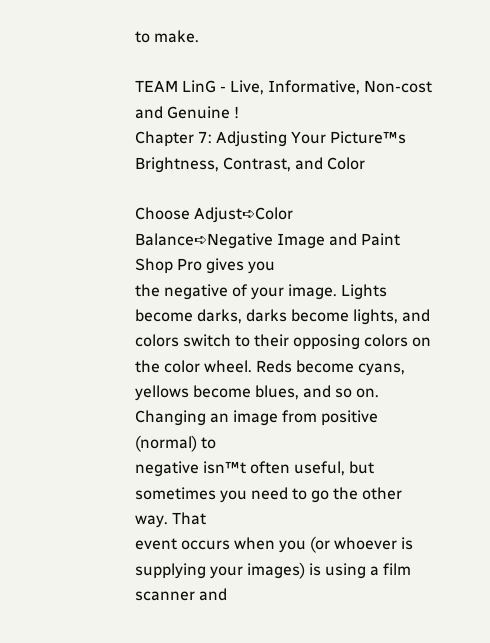to make.

TEAM LinG - Live, Informative, Non-cost and Genuine !
Chapter 7: Adjusting Your Picture™s Brightness, Contrast, and Color

Choose Adjust➪Color Balance➪Negative Image and Paint Shop Pro gives you
the negative of your image. Lights become darks, darks become lights, and
colors switch to their opposing colors on the color wheel. Reds become cyans,
yellows become blues, and so on. Changing an image from positive (normal) to
negative isn™t often useful, but sometimes you need to go the other way. That
event occurs when you (or whoever is supplying your images) is using a film
scanner and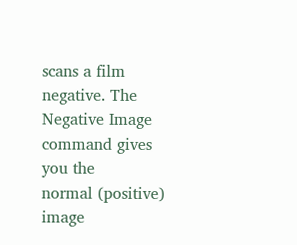scans a film negative. The Negative Image command gives you the
normal (positive) image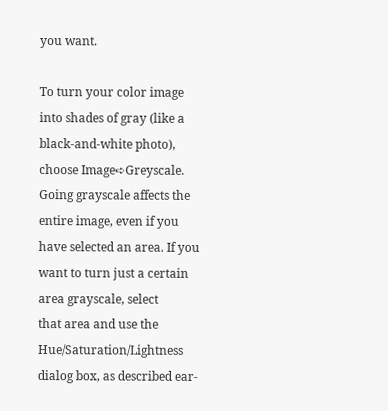you want.

To turn your color image into shades of gray (like a black-and-white photo),
choose Image➪Greyscale. Going grayscale affects the entire image, even if you
have selected an area. If you want to turn just a certain area grayscale, select
that area and use the Hue/Saturation/Lightness dialog box, as described ear-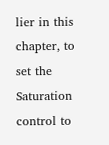lier in this chapter, to set the Saturation control to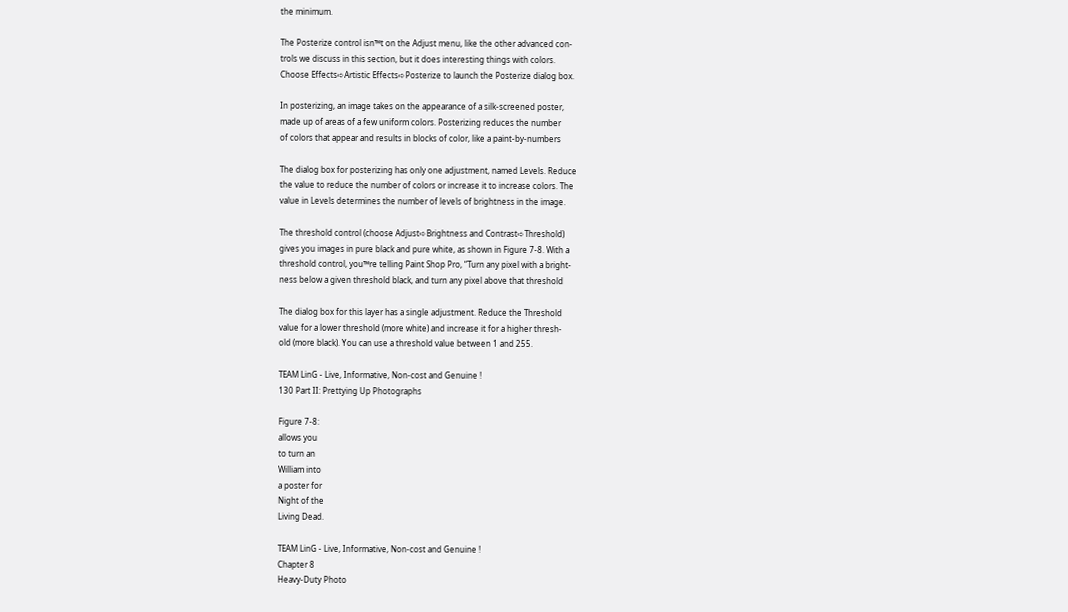the minimum.

The Posterize control isn™t on the Adjust menu, like the other advanced con-
trols we discuss in this section, but it does interesting things with colors.
Choose Effects➪Artistic Effects➪Posterize to launch the Posterize dialog box.

In posterizing, an image takes on the appearance of a silk-screened poster,
made up of areas of a few uniform colors. Posterizing reduces the number
of colors that appear and results in blocks of color, like a paint-by-numbers

The dialog box for posterizing has only one adjustment, named Levels. Reduce
the value to reduce the number of colors or increase it to increase colors. The
value in Levels determines the number of levels of brightness in the image.

The threshold control (choose Adjust➪Brightness and Contrast➪Threshold)
gives you images in pure black and pure white, as shown in Figure 7-8. With a
threshold control, you™re telling Paint Shop Pro, “Turn any pixel with a bright-
ness below a given threshold black, and turn any pixel above that threshold

The dialog box for this layer has a single adjustment. Reduce the Threshold
value for a lower threshold (more white) and increase it for a higher thresh-
old (more black). You can use a threshold value between 1 and 255.

TEAM LinG - Live, Informative, Non-cost and Genuine !
130 Part II: Prettying Up Photographs

Figure 7-8:
allows you
to turn an
William into
a poster for
Night of the
Living Dead.

TEAM LinG - Live, Informative, Non-cost and Genuine !
Chapter 8
Heavy-Duty Photo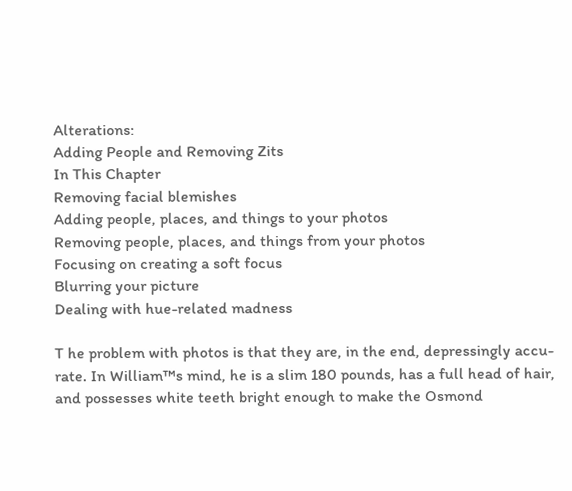Alterations:
Adding People and Removing Zits
In This Chapter
Removing facial blemishes
Adding people, places, and things to your photos
Removing people, places, and things from your photos
Focusing on creating a soft focus
Blurring your picture
Dealing with hue-related madness

T he problem with photos is that they are, in the end, depressingly accu-
rate. In William™s mind, he is a slim 180 pounds, has a full head of hair,
and possesses white teeth bright enough to make the Osmond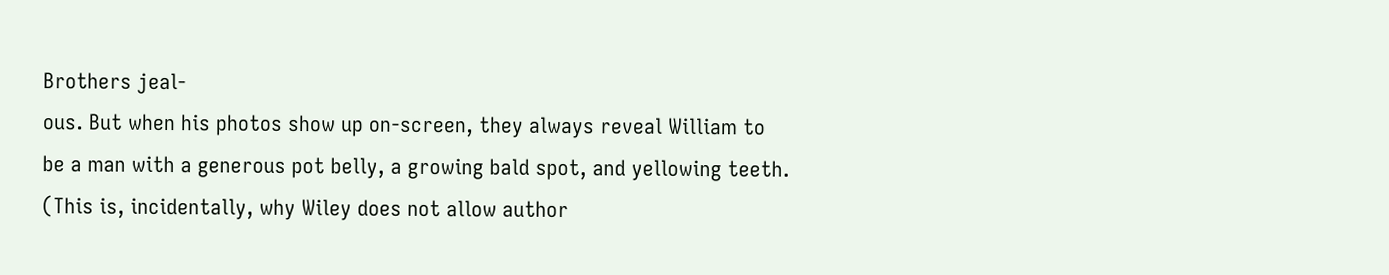Brothers jeal-
ous. But when his photos show up on-screen, they always reveal William to
be a man with a generous pot belly, a growing bald spot, and yellowing teeth.
(This is, incidentally, why Wiley does not allow author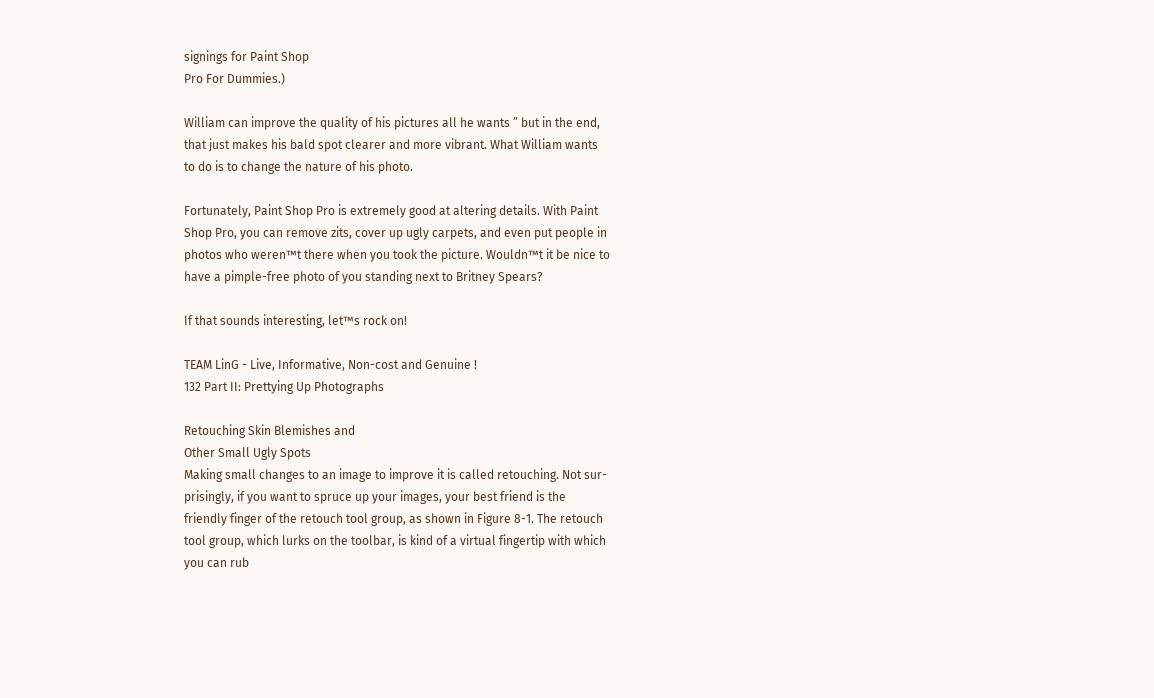signings for Paint Shop
Pro For Dummies.)

William can improve the quality of his pictures all he wants ” but in the end,
that just makes his bald spot clearer and more vibrant. What William wants
to do is to change the nature of his photo.

Fortunately, Paint Shop Pro is extremely good at altering details. With Paint
Shop Pro, you can remove zits, cover up ugly carpets, and even put people in
photos who weren™t there when you took the picture. Wouldn™t it be nice to
have a pimple-free photo of you standing next to Britney Spears?

If that sounds interesting, let™s rock on!

TEAM LinG - Live, Informative, Non-cost and Genuine !
132 Part II: Prettying Up Photographs

Retouching Skin Blemishes and
Other Small Ugly Spots
Making small changes to an image to improve it is called retouching. Not sur-
prisingly, if you want to spruce up your images, your best friend is the
friendly finger of the retouch tool group, as shown in Figure 8-1. The retouch
tool group, which lurks on the toolbar, is kind of a virtual fingertip with which
you can rub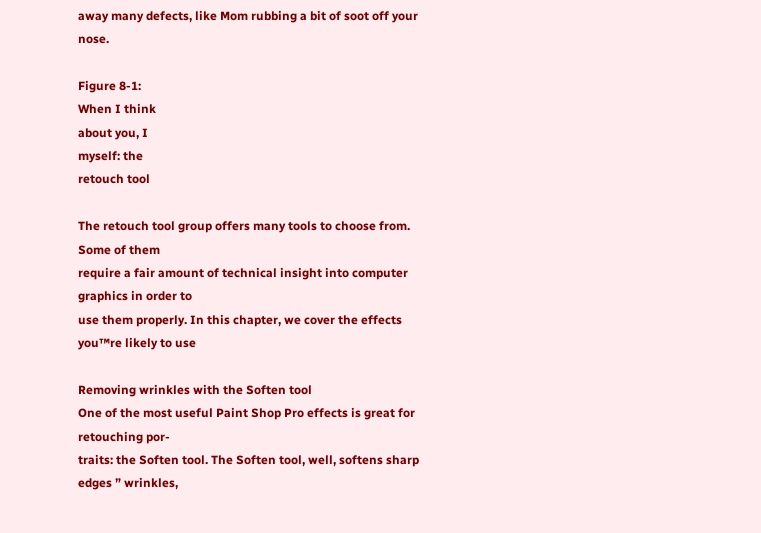away many defects, like Mom rubbing a bit of soot off your nose.

Figure 8-1:
When I think
about you, I
myself: the
retouch tool

The retouch tool group offers many tools to choose from. Some of them
require a fair amount of technical insight into computer graphics in order to
use them properly. In this chapter, we cover the effects you™re likely to use

Removing wrinkles with the Soften tool
One of the most useful Paint Shop Pro effects is great for retouching por-
traits: the Soften tool. The Soften tool, well, softens sharp edges ” wrinkles,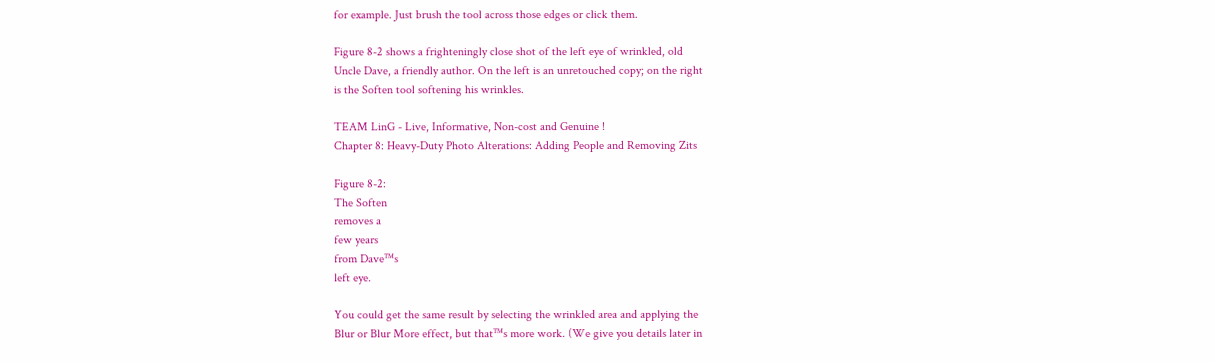for example. Just brush the tool across those edges or click them.

Figure 8-2 shows a frighteningly close shot of the left eye of wrinkled, old
Uncle Dave, a friendly author. On the left is an unretouched copy; on the right
is the Soften tool softening his wrinkles.

TEAM LinG - Live, Informative, Non-cost and Genuine !
Chapter 8: Heavy-Duty Photo Alterations: Adding People and Removing Zits

Figure 8-2:
The Soften
removes a
few years
from Dave™s
left eye.

You could get the same result by selecting the wrinkled area and applying the
Blur or Blur More effect, but that™s more work. (We give you details later in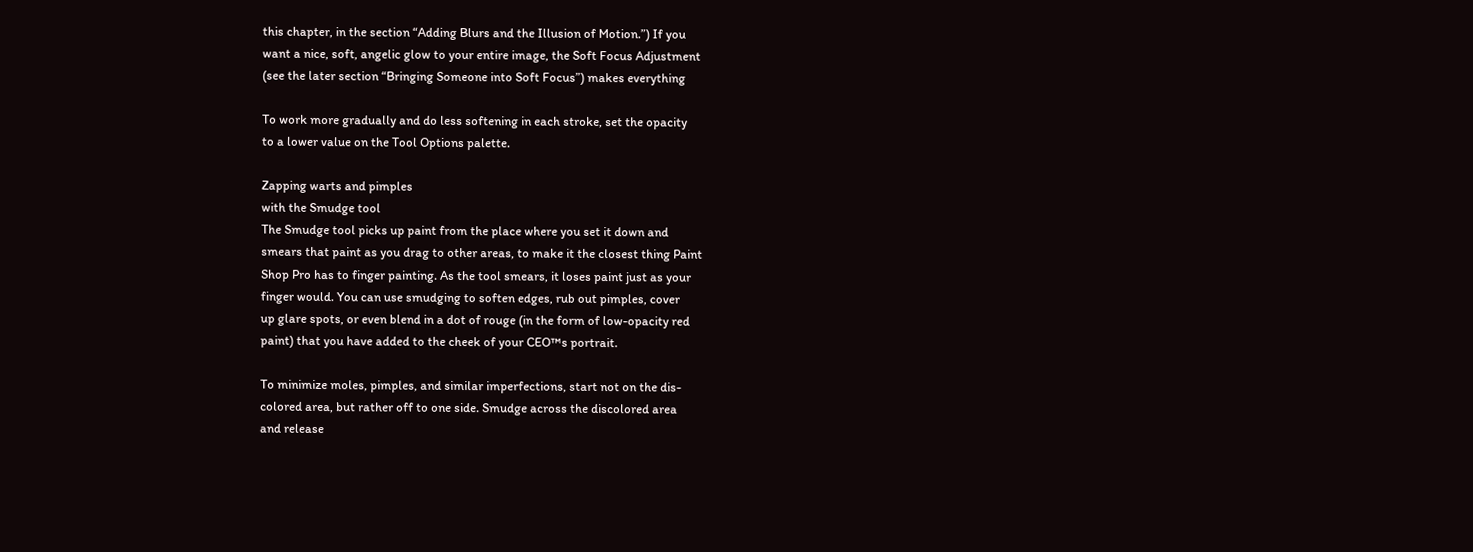this chapter, in the section “Adding Blurs and the Illusion of Motion.”) If you
want a nice, soft, angelic glow to your entire image, the Soft Focus Adjustment
(see the later section “Bringing Someone into Soft Focus”) makes everything

To work more gradually and do less softening in each stroke, set the opacity
to a lower value on the Tool Options palette.

Zapping warts and pimples
with the Smudge tool
The Smudge tool picks up paint from the place where you set it down and
smears that paint as you drag to other areas, to make it the closest thing Paint
Shop Pro has to finger painting. As the tool smears, it loses paint just as your
finger would. You can use smudging to soften edges, rub out pimples, cover
up glare spots, or even blend in a dot of rouge (in the form of low-opacity red
paint) that you have added to the cheek of your CEO™s portrait.

To minimize moles, pimples, and similar imperfections, start not on the dis-
colored area, but rather off to one side. Smudge across the discolored area
and release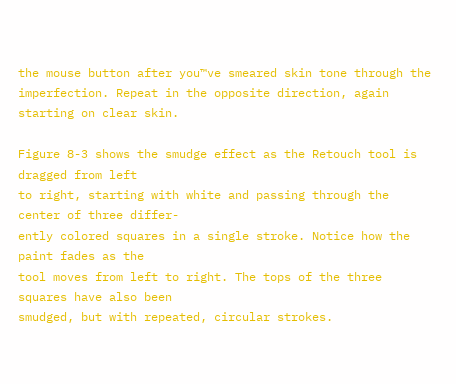the mouse button after you™ve smeared skin tone through the
imperfection. Repeat in the opposite direction, again starting on clear skin.

Figure 8-3 shows the smudge effect as the Retouch tool is dragged from left
to right, starting with white and passing through the center of three differ-
ently colored squares in a single stroke. Notice how the paint fades as the
tool moves from left to right. The tops of the three squares have also been
smudged, but with repeated, circular strokes.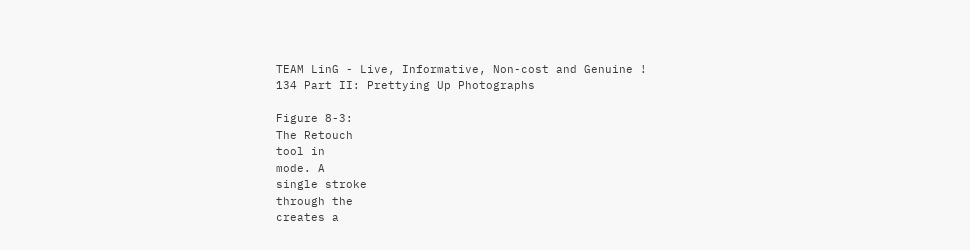TEAM LinG - Live, Informative, Non-cost and Genuine !
134 Part II: Prettying Up Photographs

Figure 8-3:
The Retouch
tool in
mode. A
single stroke
through the
creates a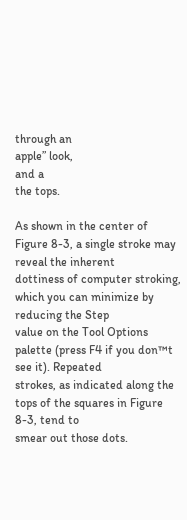through an
apple” look,
and a
the tops.

As shown in the center of Figure 8-3, a single stroke may reveal the inherent
dottiness of computer stroking, which you can minimize by reducing the Step
value on the Tool Options palette (press F4 if you don™t see it). Repeated
strokes, as indicated along the tops of the squares in Figure 8-3, tend to
smear out those dots.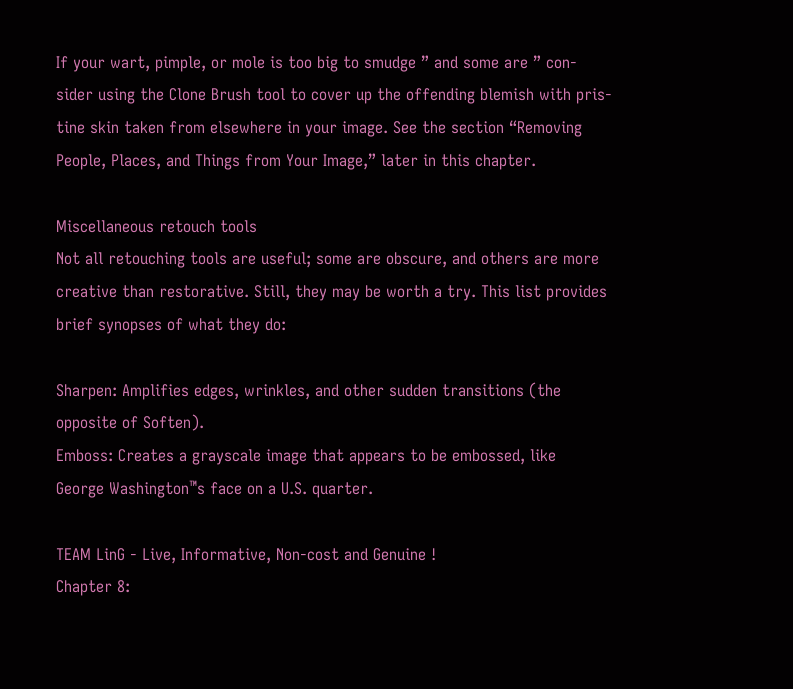If your wart, pimple, or mole is too big to smudge ” and some are ” con-
sider using the Clone Brush tool to cover up the offending blemish with pris-
tine skin taken from elsewhere in your image. See the section “Removing
People, Places, and Things from Your Image,” later in this chapter.

Miscellaneous retouch tools
Not all retouching tools are useful; some are obscure, and others are more
creative than restorative. Still, they may be worth a try. This list provides
brief synopses of what they do:

Sharpen: Amplifies edges, wrinkles, and other sudden transitions (the
opposite of Soften).
Emboss: Creates a grayscale image that appears to be embossed, like
George Washington™s face on a U.S. quarter.

TEAM LinG - Live, Informative, Non-cost and Genuine !
Chapter 8: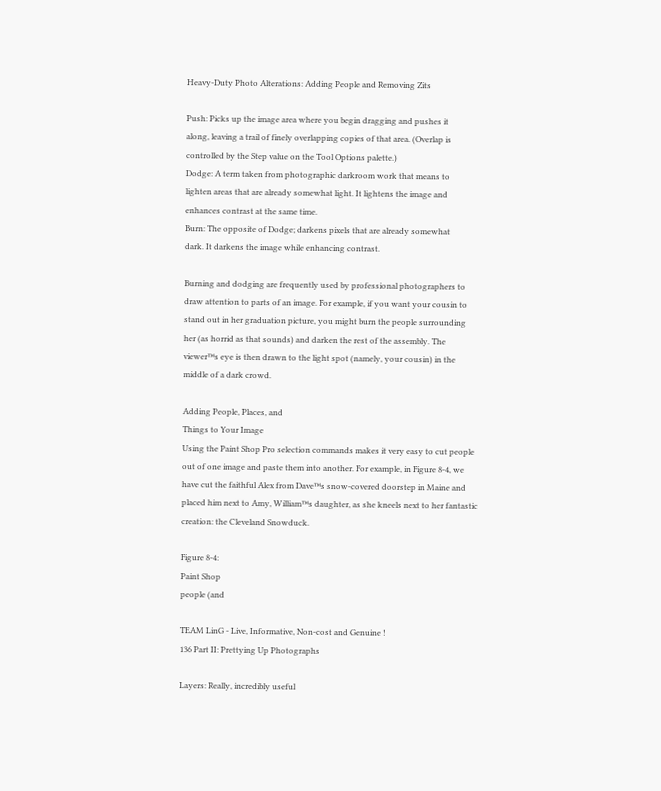Heavy-Duty Photo Alterations: Adding People and Removing Zits

Push: Picks up the image area where you begin dragging and pushes it
along, leaving a trail of finely overlapping copies of that area. (Overlap is
controlled by the Step value on the Tool Options palette.)
Dodge: A term taken from photographic darkroom work that means to
lighten areas that are already somewhat light. It lightens the image and
enhances contrast at the same time.
Burn: The opposite of Dodge; darkens pixels that are already somewhat
dark. It darkens the image while enhancing contrast.

Burning and dodging are frequently used by professional photographers to
draw attention to parts of an image. For example, if you want your cousin to
stand out in her graduation picture, you might burn the people surrounding
her (as horrid as that sounds) and darken the rest of the assembly. The
viewer™s eye is then drawn to the light spot (namely, your cousin) in the
middle of a dark crowd.

Adding People, Places, and
Things to Your Image
Using the Paint Shop Pro selection commands makes it very easy to cut people
out of one image and paste them into another. For example, in Figure 8-4, we
have cut the faithful Alex from Dave™s snow-covered doorstep in Maine and
placed him next to Amy, William™s daughter, as she kneels next to her fantastic
creation: the Cleveland Snowduck.

Figure 8-4:
Paint Shop
people (and

TEAM LinG - Live, Informative, Non-cost and Genuine !
136 Part II: Prettying Up Photographs

Layers: Really, incredibly useful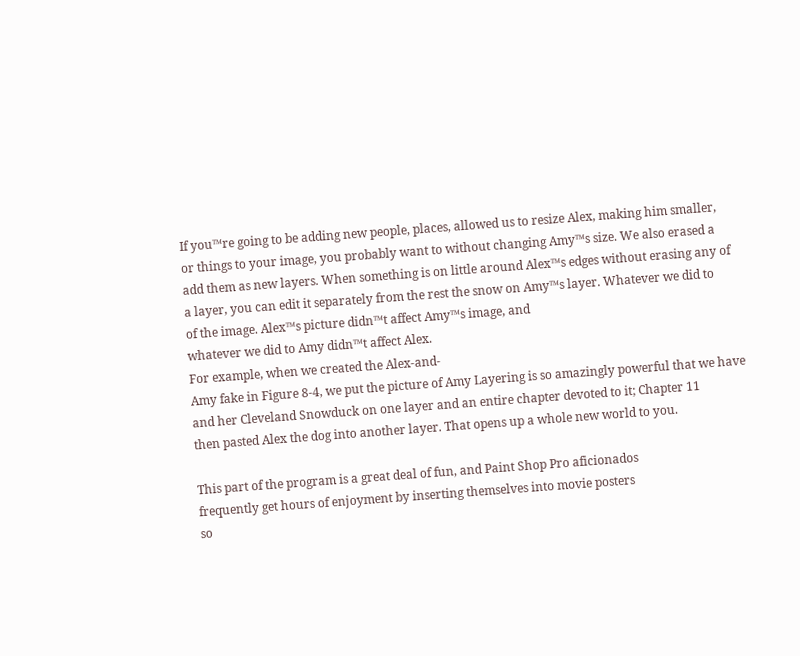If you™re going to be adding new people, places, allowed us to resize Alex, making him smaller,
or things to your image, you probably want to without changing Amy™s size. We also erased a
add them as new layers. When something is on little around Alex™s edges without erasing any of
a layer, you can edit it separately from the rest the snow on Amy™s layer. Whatever we did to
of the image. Alex™s picture didn™t affect Amy™s image, and
whatever we did to Amy didn™t affect Alex.
For example, when we created the Alex-and-
Amy fake in Figure 8-4, we put the picture of Amy Layering is so amazingly powerful that we have
and her Cleveland Snowduck on one layer and an entire chapter devoted to it; Chapter 11
then pasted Alex the dog into another layer. That opens up a whole new world to you.

This part of the program is a great deal of fun, and Paint Shop Pro aficionados
frequently get hours of enjoyment by inserting themselves into movie posters
so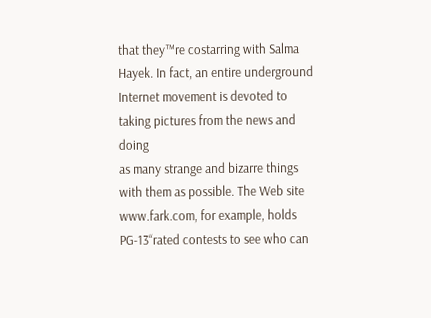that they™re costarring with Salma Hayek. In fact, an entire underground
Internet movement is devoted to taking pictures from the news and doing
as many strange and bizarre things with them as possible. The Web site
www.fark.com, for example, holds PG-13“rated contests to see who can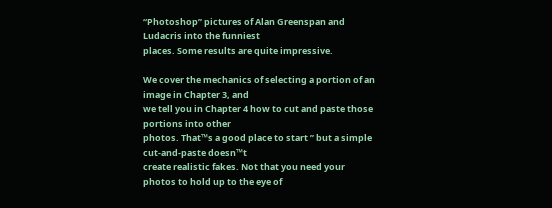“Photoshop” pictures of Alan Greenspan and Ludacris into the funniest
places. Some results are quite impressive.

We cover the mechanics of selecting a portion of an image in Chapter 3, and
we tell you in Chapter 4 how to cut and paste those portions into other
photos. That™s a good place to start ” but a simple cut-and-paste doesn™t
create realistic fakes. Not that you need your photos to hold up to the eye of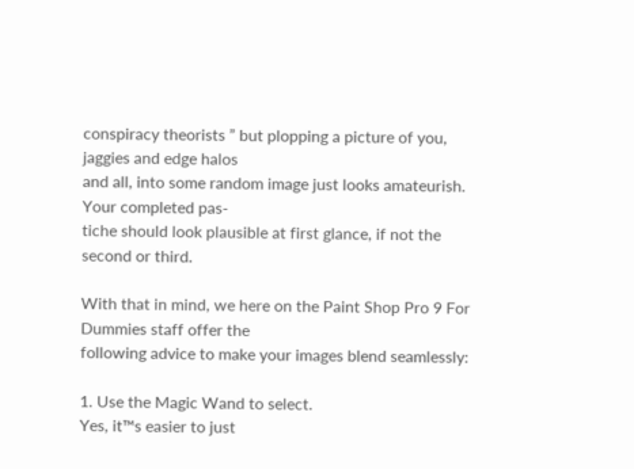conspiracy theorists ” but plopping a picture of you, jaggies and edge halos
and all, into some random image just looks amateurish. Your completed pas-
tiche should look plausible at first glance, if not the second or third.

With that in mind, we here on the Paint Shop Pro 9 For Dummies staff offer the
following advice to make your images blend seamlessly:

1. Use the Magic Wand to select.
Yes, it™s easier to just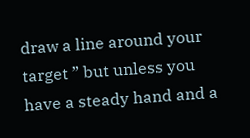draw a line around your target ” but unless you
have a steady hand and a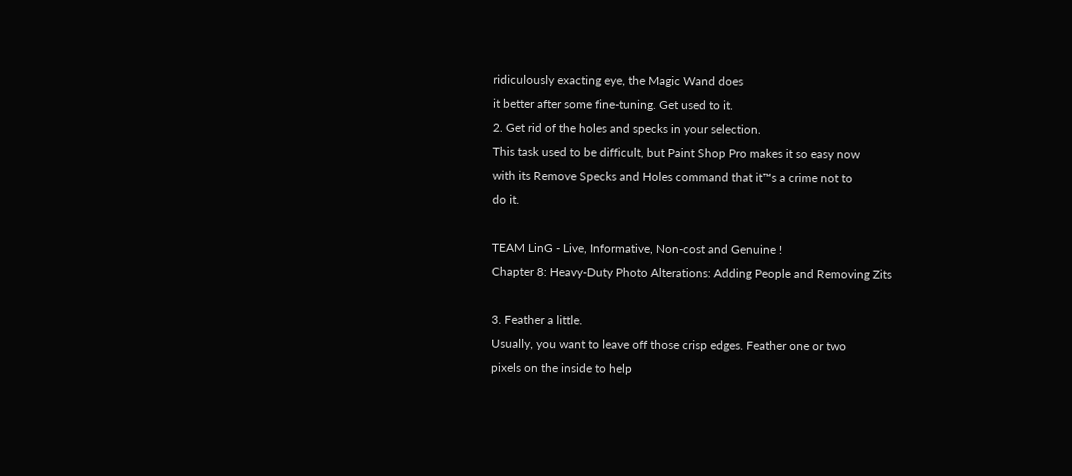ridiculously exacting eye, the Magic Wand does
it better after some fine-tuning. Get used to it.
2. Get rid of the holes and specks in your selection.
This task used to be difficult, but Paint Shop Pro makes it so easy now
with its Remove Specks and Holes command that it™s a crime not to
do it.

TEAM LinG - Live, Informative, Non-cost and Genuine !
Chapter 8: Heavy-Duty Photo Alterations: Adding People and Removing Zits

3. Feather a little.
Usually, you want to leave off those crisp edges. Feather one or two
pixels on the inside to help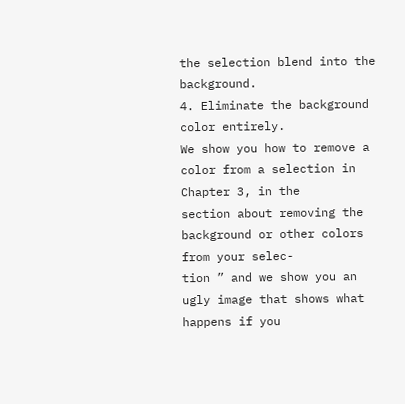the selection blend into the background.
4. Eliminate the background color entirely.
We show you how to remove a color from a selection in Chapter 3, in the
section about removing the background or other colors from your selec-
tion ” and we show you an ugly image that shows what happens if you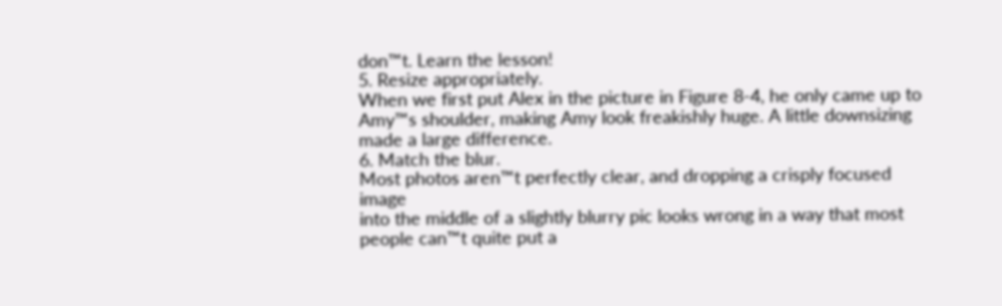don™t. Learn the lesson!
5. Resize appropriately.
When we first put Alex in the picture in Figure 8-4, he only came up to
Amy™s shoulder, making Amy look freakishly huge. A little downsizing
made a large difference.
6. Match the blur.
Most photos aren™t perfectly clear, and dropping a crisply focused image
into the middle of a slightly blurry pic looks wrong in a way that most
people can™t quite put a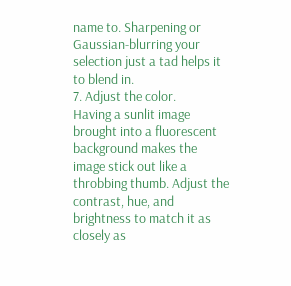name to. Sharpening or Gaussian-blurring your
selection just a tad helps it to blend in.
7. Adjust the color.
Having a sunlit image brought into a fluorescent background makes the
image stick out like a throbbing thumb. Adjust the contrast, hue, and
brightness to match it as closely as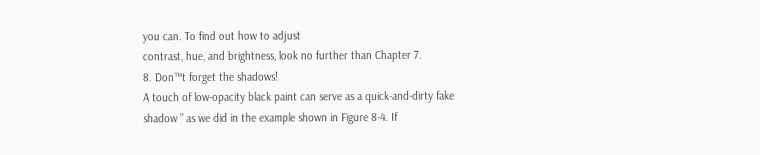you can. To find out how to adjust
contrast, hue, and brightness, look no further than Chapter 7.
8. Don™t forget the shadows!
A touch of low-opacity black paint can serve as a quick-and-dirty fake
shadow ” as we did in the example shown in Figure 8-4. If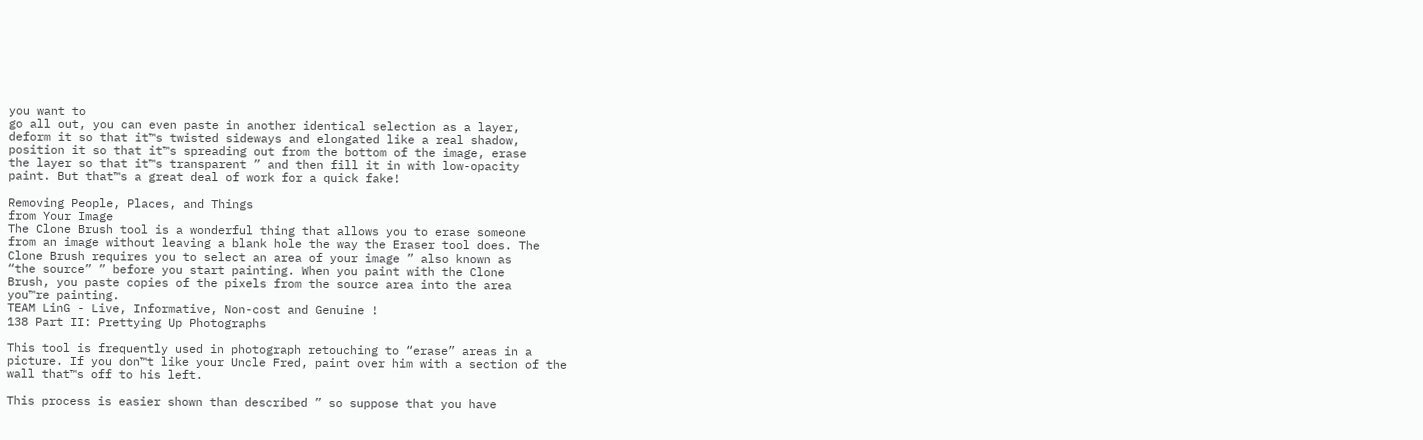you want to
go all out, you can even paste in another identical selection as a layer,
deform it so that it™s twisted sideways and elongated like a real shadow,
position it so that it™s spreading out from the bottom of the image, erase
the layer so that it™s transparent ” and then fill it in with low-opacity
paint. But that™s a great deal of work for a quick fake!

Removing People, Places, and Things
from Your Image
The Clone Brush tool is a wonderful thing that allows you to erase someone
from an image without leaving a blank hole the way the Eraser tool does. The
Clone Brush requires you to select an area of your image ” also known as
“the source” ” before you start painting. When you paint with the Clone
Brush, you paste copies of the pixels from the source area into the area
you™re painting.
TEAM LinG - Live, Informative, Non-cost and Genuine !
138 Part II: Prettying Up Photographs

This tool is frequently used in photograph retouching to “erase” areas in a
picture. If you don™t like your Uncle Fred, paint over him with a section of the
wall that™s off to his left.

This process is easier shown than described ” so suppose that you have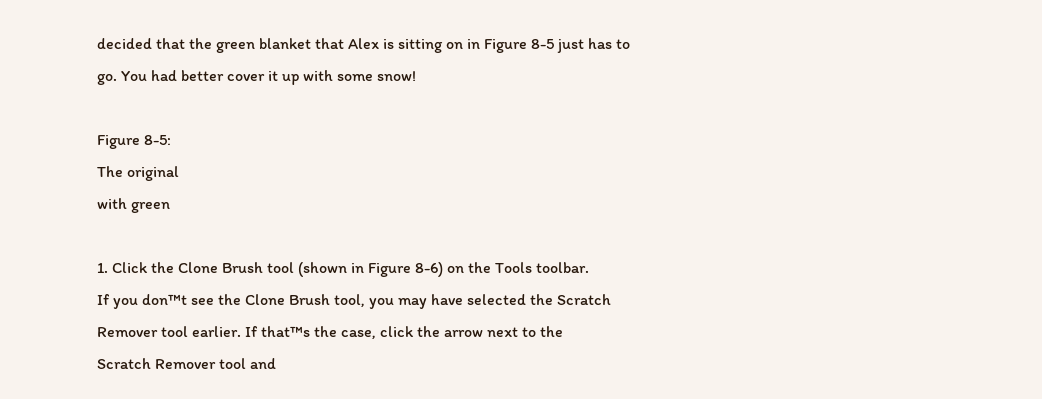decided that the green blanket that Alex is sitting on in Figure 8-5 just has to
go. You had better cover it up with some snow!

Figure 8-5:
The original
with green

1. Click the Clone Brush tool (shown in Figure 8-6) on the Tools toolbar.
If you don™t see the Clone Brush tool, you may have selected the Scratch
Remover tool earlier. If that™s the case, click the arrow next to the
Scratch Remover tool and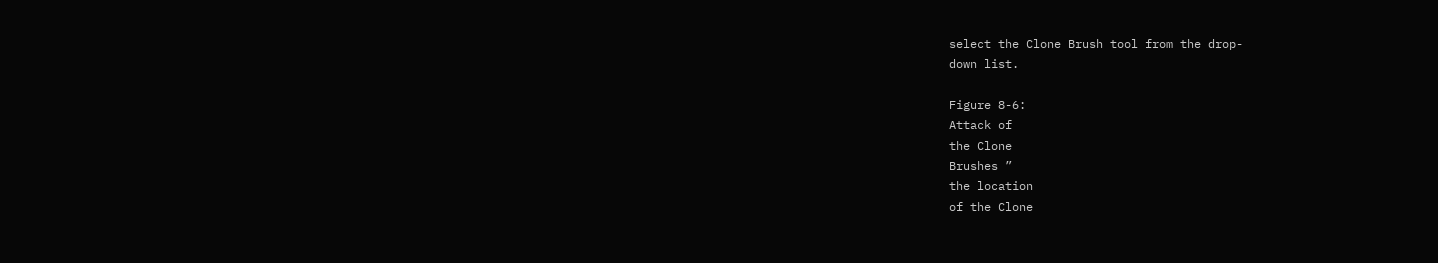select the Clone Brush tool from the drop-
down list.

Figure 8-6:
Attack of
the Clone
Brushes ”
the location
of the Clone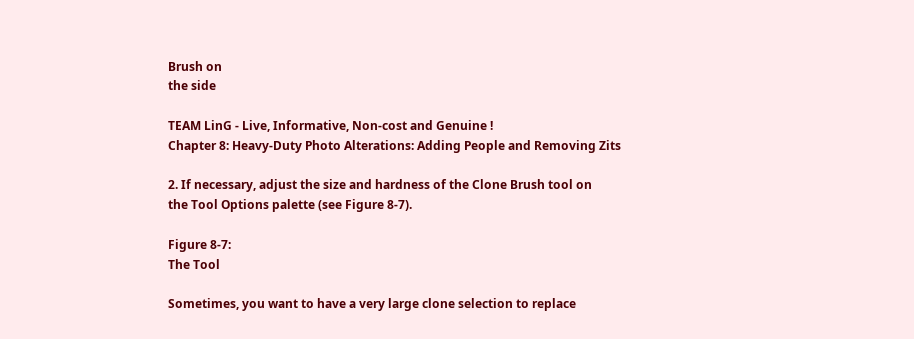Brush on
the side

TEAM LinG - Live, Informative, Non-cost and Genuine !
Chapter 8: Heavy-Duty Photo Alterations: Adding People and Removing Zits

2. If necessary, adjust the size and hardness of the Clone Brush tool on
the Tool Options palette (see Figure 8-7).

Figure 8-7:
The Tool

Sometimes, you want to have a very large clone selection to replace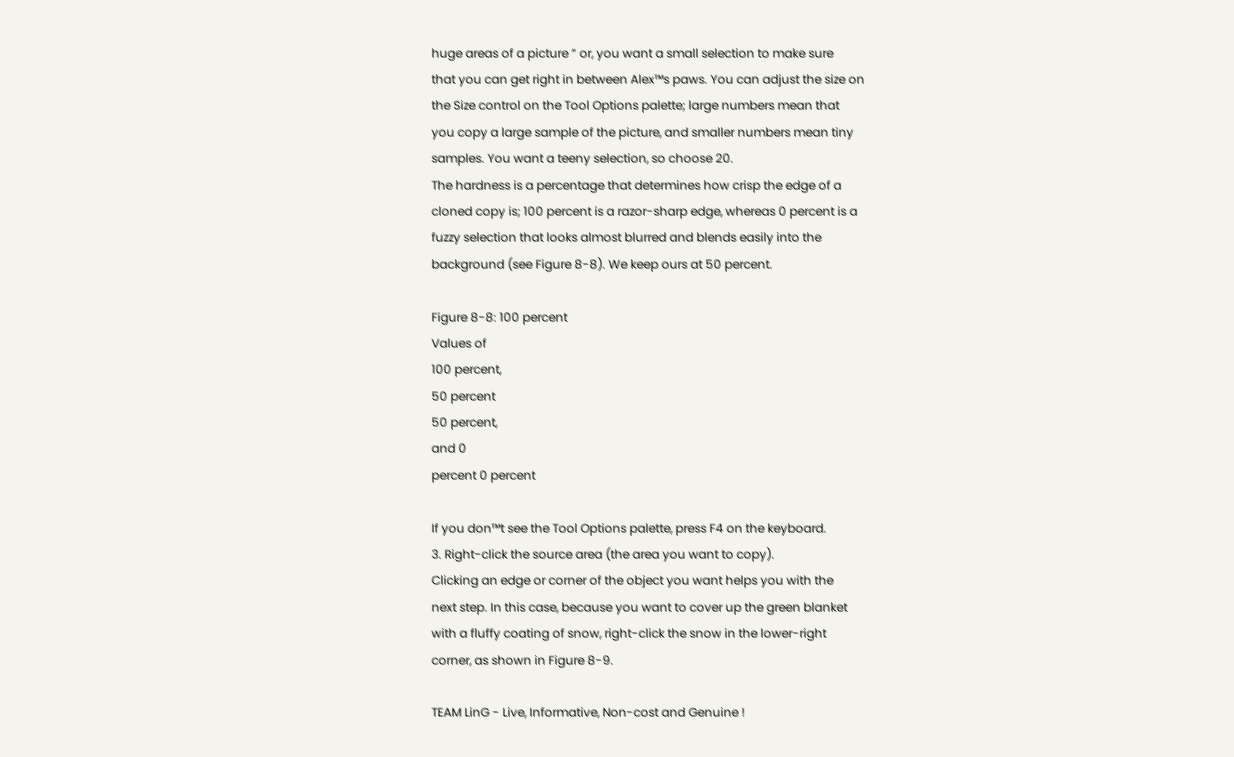huge areas of a picture ” or, you want a small selection to make sure
that you can get right in between Alex™s paws. You can adjust the size on
the Size control on the Tool Options palette; large numbers mean that
you copy a large sample of the picture, and smaller numbers mean tiny
samples. You want a teeny selection, so choose 20.
The hardness is a percentage that determines how crisp the edge of a
cloned copy is; 100 percent is a razor-sharp edge, whereas 0 percent is a
fuzzy selection that looks almost blurred and blends easily into the
background (see Figure 8-8). We keep ours at 50 percent.

Figure 8-8: 100 percent
Values of
100 percent,
50 percent
50 percent,
and 0
percent 0 percent

If you don™t see the Tool Options palette, press F4 on the keyboard.
3. Right-click the source area (the area you want to copy).
Clicking an edge or corner of the object you want helps you with the
next step. In this case, because you want to cover up the green blanket
with a fluffy coating of snow, right-click the snow in the lower-right
corner, as shown in Figure 8-9.

TEAM LinG - Live, Informative, Non-cost and Genuine !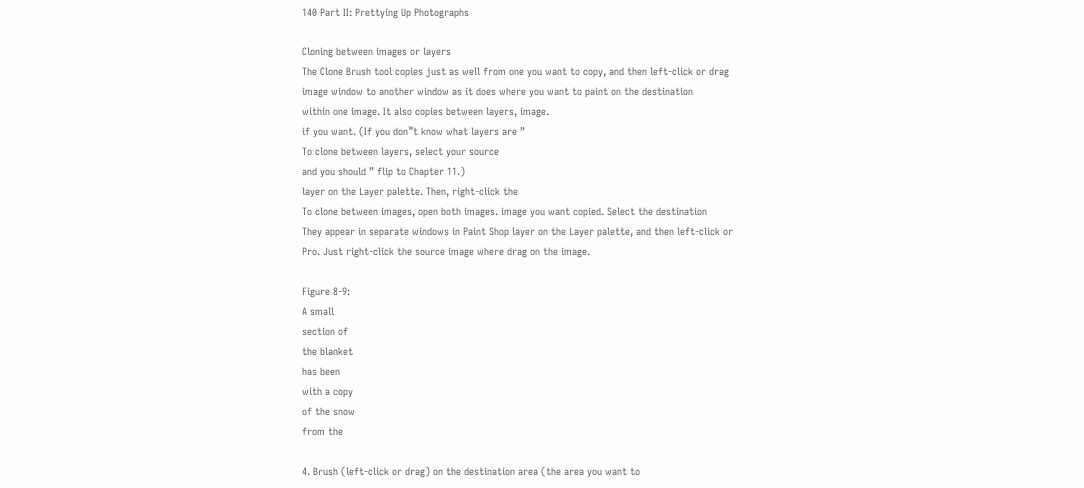140 Part II: Prettying Up Photographs

Cloning between images or layers
The Clone Brush tool copies just as well from one you want to copy, and then left-click or drag
image window to another window as it does where you want to paint on the destination
within one image. It also copies between layers, image.
if you want. (If you don™t know what layers are ”
To clone between layers, select your source
and you should ” flip to Chapter 11.)
layer on the Layer palette. Then, right-click the
To clone between images, open both images. image you want copied. Select the destination
They appear in separate windows in Paint Shop layer on the Layer palette, and then left-click or
Pro. Just right-click the source image where drag on the image.

Figure 8-9:
A small
section of
the blanket
has been
with a copy
of the snow
from the

4. Brush (left-click or drag) on the destination area (the area you want to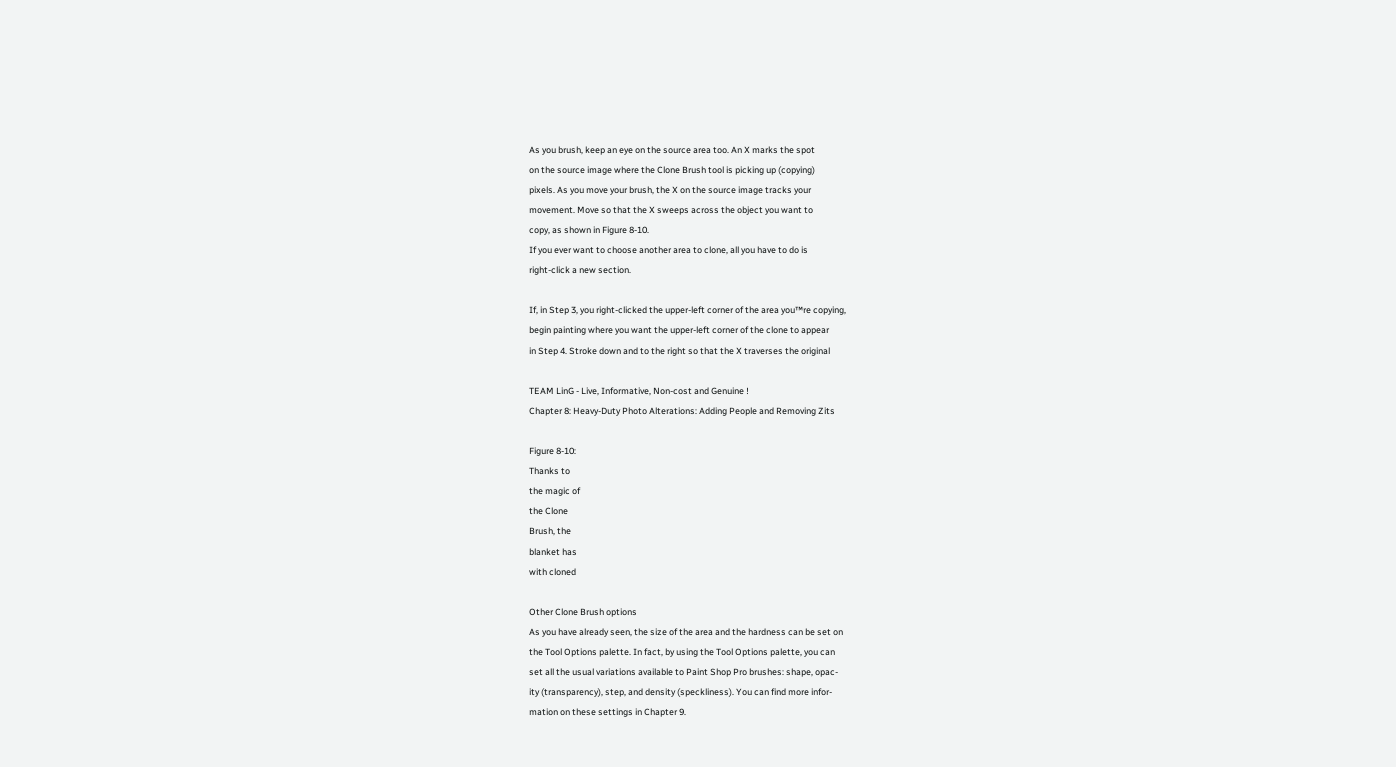As you brush, keep an eye on the source area too. An X marks the spot
on the source image where the Clone Brush tool is picking up (copying)
pixels. As you move your brush, the X on the source image tracks your
movement. Move so that the X sweeps across the object you want to
copy, as shown in Figure 8-10.
If you ever want to choose another area to clone, all you have to do is
right-click a new section.

If, in Step 3, you right-clicked the upper-left corner of the area you™re copying,
begin painting where you want the upper-left corner of the clone to appear
in Step 4. Stroke down and to the right so that the X traverses the original

TEAM LinG - Live, Informative, Non-cost and Genuine !
Chapter 8: Heavy-Duty Photo Alterations: Adding People and Removing Zits

Figure 8-10:
Thanks to
the magic of
the Clone
Brush, the
blanket has
with cloned

Other Clone Brush options
As you have already seen, the size of the area and the hardness can be set on
the Tool Options palette. In fact, by using the Tool Options palette, you can
set all the usual variations available to Paint Shop Pro brushes: shape, opac-
ity (transparency), step, and density (speckliness). You can find more infor-
mation on these settings in Chapter 9.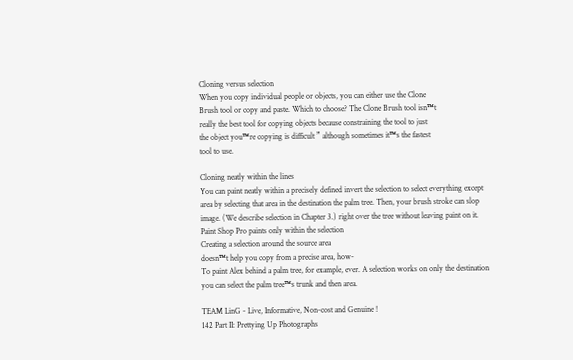Cloning versus selection
When you copy individual people or objects, you can either use the Clone
Brush tool or copy and paste. Which to choose? The Clone Brush tool isn™t
really the best tool for copying objects because constraining the tool to just
the object you™re copying is difficult ” although sometimes it™s the fastest
tool to use.

Cloning neatly within the lines
You can paint neatly within a precisely defined invert the selection to select everything except
area by selecting that area in the destination the palm tree. Then, your brush stroke can slop
image. (We describe selection in Chapter 3.) right over the tree without leaving paint on it.
Paint Shop Pro paints only within the selection
Creating a selection around the source area
doesn™t help you copy from a precise area, how-
To paint Alex behind a palm tree, for example, ever. A selection works on only the destination
you can select the palm tree™s trunk and then area.

TEAM LinG - Live, Informative, Non-cost and Genuine !
142 Part II: Prettying Up Photographs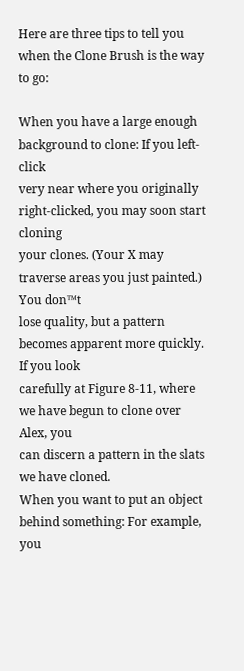Here are three tips to tell you when the Clone Brush is the way to go:

When you have a large enough background to clone: If you left-click
very near where you originally right-clicked, you may soon start cloning
your clones. (Your X may traverse areas you just painted.) You don™t
lose quality, but a pattern becomes apparent more quickly. If you look
carefully at Figure 8-11, where we have begun to clone over Alex, you
can discern a pattern in the slats we have cloned.
When you want to put an object behind something: For example, you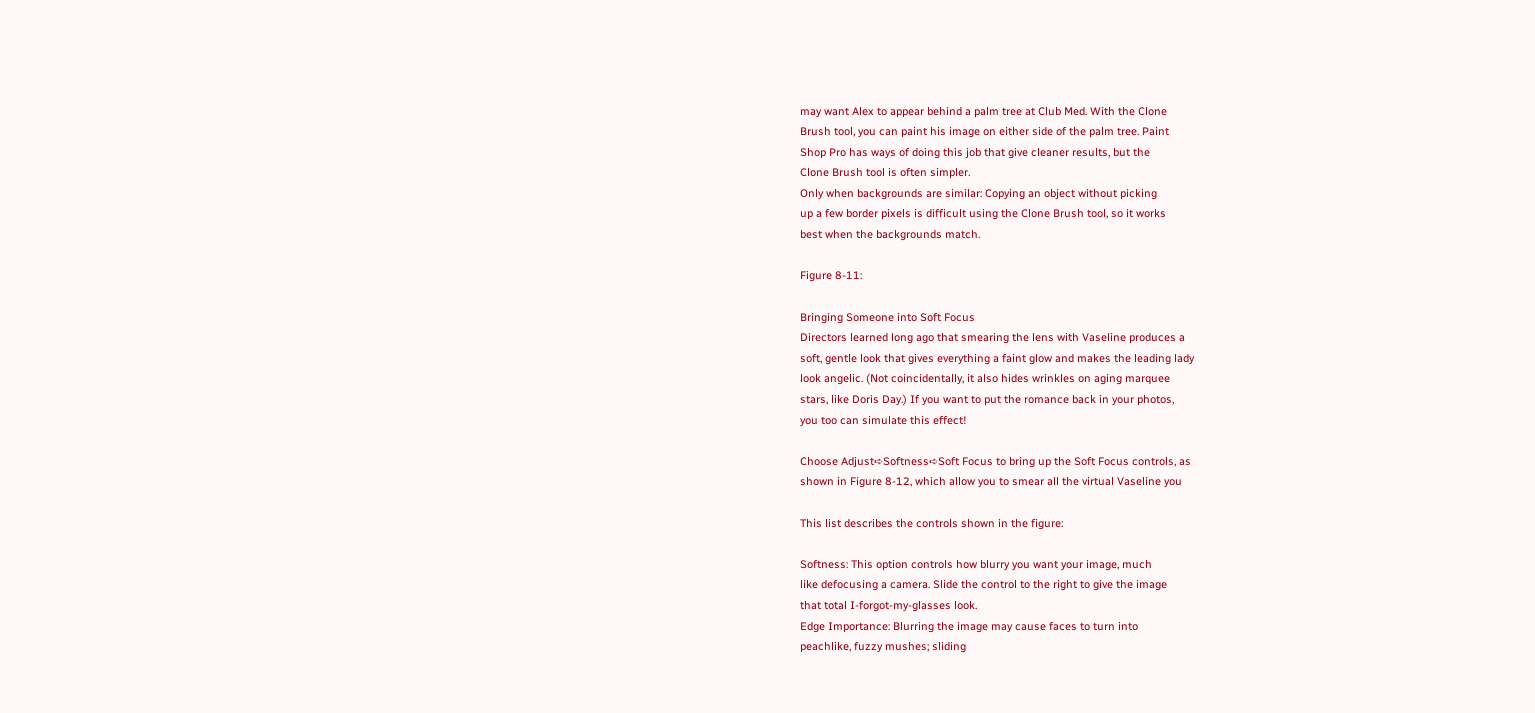may want Alex to appear behind a palm tree at Club Med. With the Clone
Brush tool, you can paint his image on either side of the palm tree. Paint
Shop Pro has ways of doing this job that give cleaner results, but the
Clone Brush tool is often simpler.
Only when backgrounds are similar: Copying an object without picking
up a few border pixels is difficult using the Clone Brush tool, so it works
best when the backgrounds match.

Figure 8-11:

Bringing Someone into Soft Focus
Directors learned long ago that smearing the lens with Vaseline produces a
soft, gentle look that gives everything a faint glow and makes the leading lady
look angelic. (Not coincidentally, it also hides wrinkles on aging marquee
stars, like Doris Day.) If you want to put the romance back in your photos,
you too can simulate this effect!

Choose Adjust➪Softness➪Soft Focus to bring up the Soft Focus controls, as
shown in Figure 8-12, which allow you to smear all the virtual Vaseline you

This list describes the controls shown in the figure:

Softness: This option controls how blurry you want your image, much
like defocusing a camera. Slide the control to the right to give the image
that total I-forgot-my-glasses look.
Edge Importance: Blurring the image may cause faces to turn into
peachlike, fuzzy mushes; sliding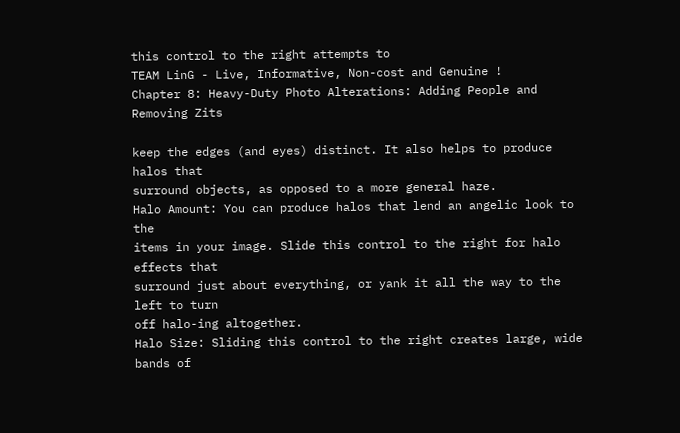this control to the right attempts to
TEAM LinG - Live, Informative, Non-cost and Genuine !
Chapter 8: Heavy-Duty Photo Alterations: Adding People and Removing Zits

keep the edges (and eyes) distinct. It also helps to produce halos that
surround objects, as opposed to a more general haze.
Halo Amount: You can produce halos that lend an angelic look to the
items in your image. Slide this control to the right for halo effects that
surround just about everything, or yank it all the way to the left to turn
off halo-ing altogether.
Halo Size: Sliding this control to the right creates large, wide bands of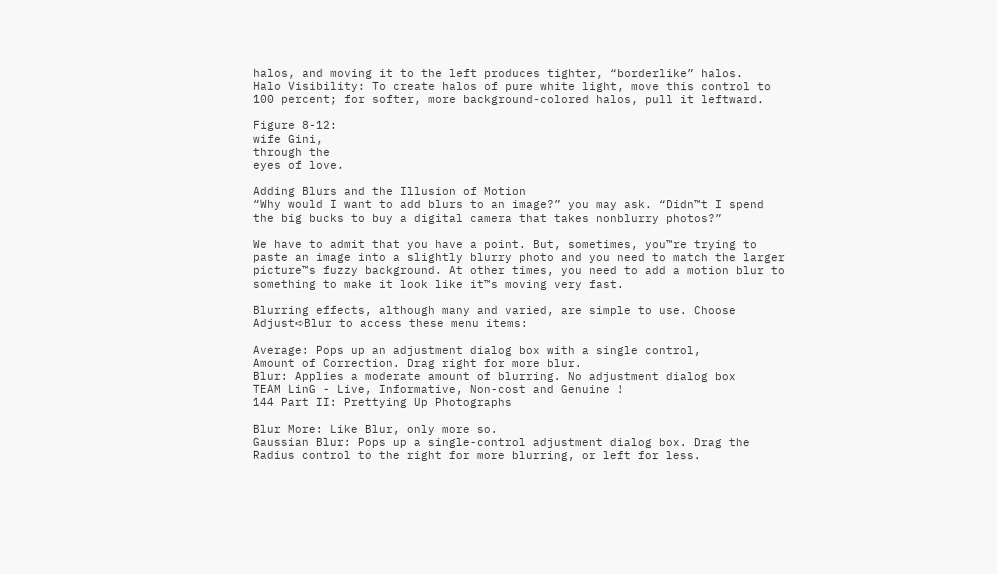halos, and moving it to the left produces tighter, “borderlike” halos.
Halo Visibility: To create halos of pure white light, move this control to
100 percent; for softer, more background-colored halos, pull it leftward.

Figure 8-12:
wife Gini,
through the
eyes of love.

Adding Blurs and the Illusion of Motion
“Why would I want to add blurs to an image?” you may ask. “Didn™t I spend
the big bucks to buy a digital camera that takes nonblurry photos?”

We have to admit that you have a point. But, sometimes, you™re trying to
paste an image into a slightly blurry photo and you need to match the larger
picture™s fuzzy background. At other times, you need to add a motion blur to
something to make it look like it™s moving very fast.

Blurring effects, although many and varied, are simple to use. Choose
Adjust➪Blur to access these menu items:

Average: Pops up an adjustment dialog box with a single control,
Amount of Correction. Drag right for more blur.
Blur: Applies a moderate amount of blurring. No adjustment dialog box
TEAM LinG - Live, Informative, Non-cost and Genuine !
144 Part II: Prettying Up Photographs

Blur More: Like Blur, only more so.
Gaussian Blur: Pops up a single-control adjustment dialog box. Drag the
Radius control to the right for more blurring, or left for less.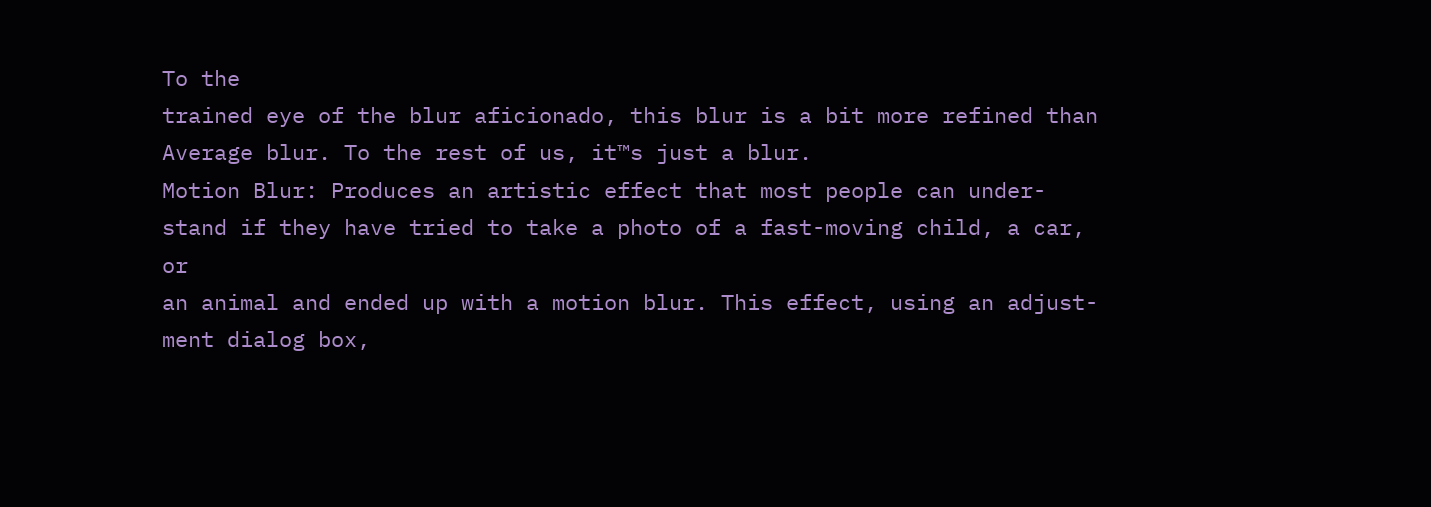To the
trained eye of the blur aficionado, this blur is a bit more refined than
Average blur. To the rest of us, it™s just a blur.
Motion Blur: Produces an artistic effect that most people can under-
stand if they have tried to take a photo of a fast-moving child, a car, or
an animal and ended up with a motion blur. This effect, using an adjust-
ment dialog box,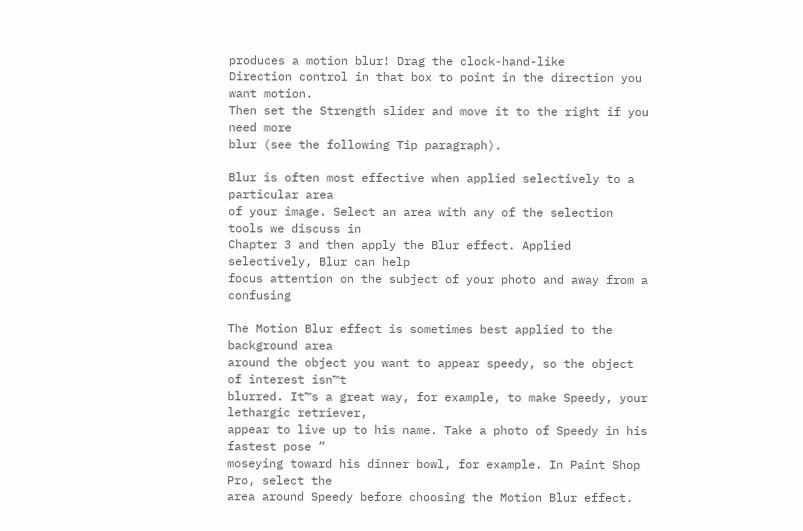produces a motion blur! Drag the clock-hand-like
Direction control in that box to point in the direction you want motion.
Then set the Strength slider and move it to the right if you need more
blur (see the following Tip paragraph).

Blur is often most effective when applied selectively to a particular area
of your image. Select an area with any of the selection tools we discuss in
Chapter 3 and then apply the Blur effect. Applied selectively, Blur can help
focus attention on the subject of your photo and away from a confusing

The Motion Blur effect is sometimes best applied to the background area
around the object you want to appear speedy, so the object of interest isn™t
blurred. It™s a great way, for example, to make Speedy, your lethargic retriever,
appear to live up to his name. Take a photo of Speedy in his fastest pose ”
moseying toward his dinner bowl, for example. In Paint Shop Pro, select the
area around Speedy before choosing the Motion Blur effect.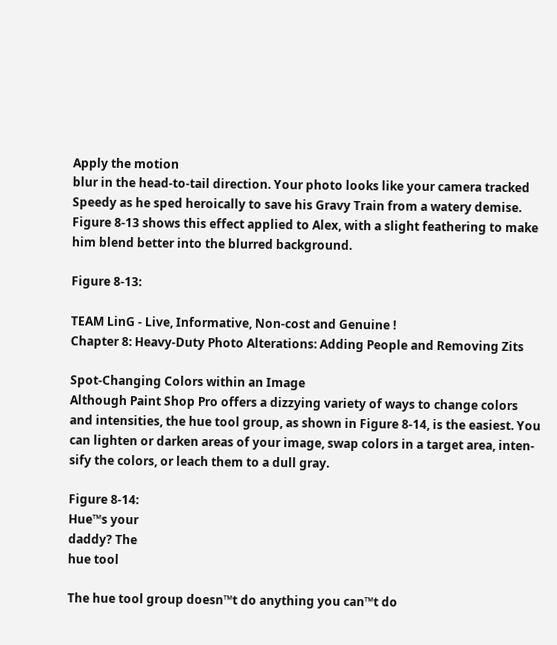Apply the motion
blur in the head-to-tail direction. Your photo looks like your camera tracked
Speedy as he sped heroically to save his Gravy Train from a watery demise.
Figure 8-13 shows this effect applied to Alex, with a slight feathering to make
him blend better into the blurred background.

Figure 8-13:

TEAM LinG - Live, Informative, Non-cost and Genuine !
Chapter 8: Heavy-Duty Photo Alterations: Adding People and Removing Zits

Spot-Changing Colors within an Image
Although Paint Shop Pro offers a dizzying variety of ways to change colors
and intensities, the hue tool group, as shown in Figure 8-14, is the easiest. You
can lighten or darken areas of your image, swap colors in a target area, inten-
sify the colors, or leach them to a dull gray.

Figure 8-14:
Hue™s your
daddy? The
hue tool

The hue tool group doesn™t do anything you can™t do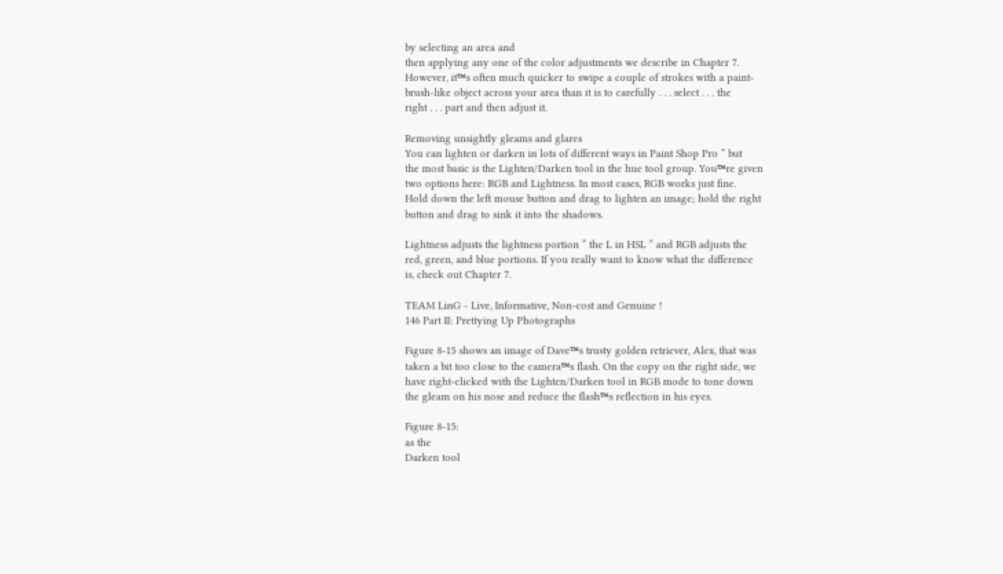by selecting an area and
then applying any one of the color adjustments we describe in Chapter 7.
However, it™s often much quicker to swipe a couple of strokes with a paint-
brush-like object across your area than it is to carefully . . . select . . . the
right . . . part and then adjust it.

Removing unsightly gleams and glares
You can lighten or darken in lots of different ways in Paint Shop Pro ” but
the most basic is the Lighten/Darken tool in the hue tool group. You™re given
two options here: RGB and Lightness. In most cases, RGB works just fine.
Hold down the left mouse button and drag to lighten an image; hold the right
button and drag to sink it into the shadows.

Lightness adjusts the lightness portion ” the L in HSL ” and RGB adjusts the
red, green, and blue portions. If you really want to know what the difference
is, check out Chapter 7.

TEAM LinG - Live, Informative, Non-cost and Genuine !
146 Part II: Prettying Up Photographs

Figure 8-15 shows an image of Dave™s trusty golden retriever, Alex, that was
taken a bit too close to the camera™s flash. On the copy on the right side, we
have right-clicked with the Lighten/Darken tool in RGB mode to tone down
the gleam on his nose and reduce the flash™s reflection in his eyes.

Figure 8-15:
as the
Darken tool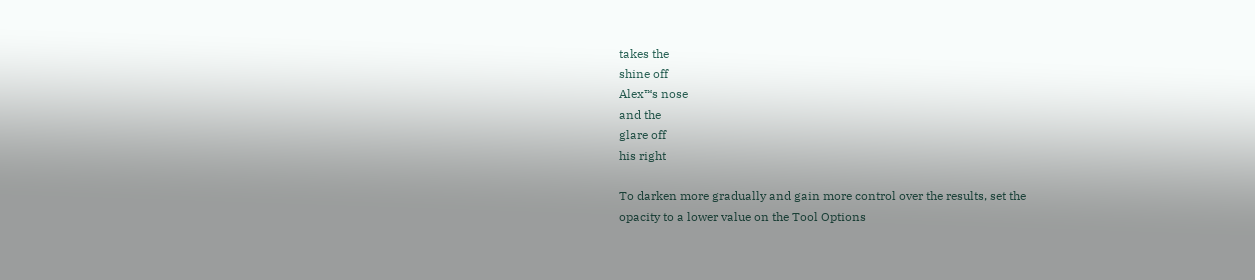takes the
shine off
Alex™s nose
and the
glare off
his right

To darken more gradually and gain more control over the results, set the
opacity to a lower value on the Tool Options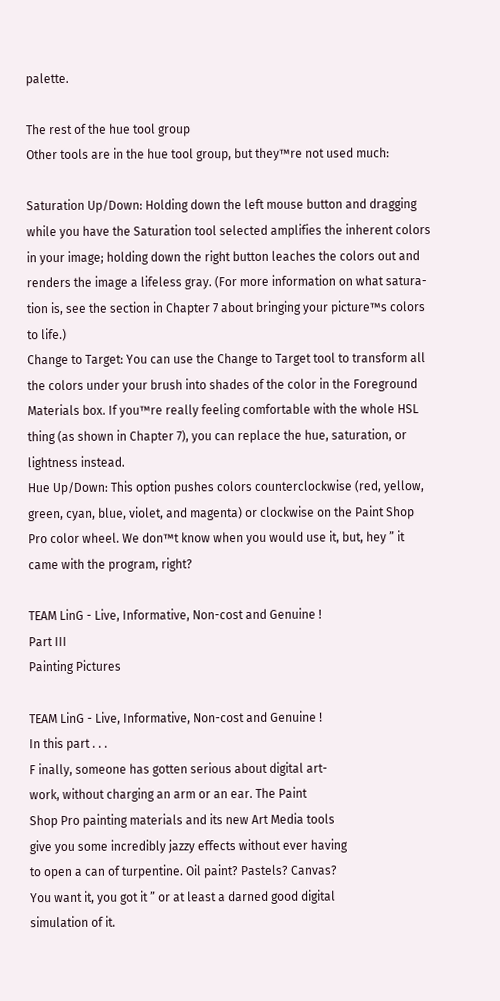palette.

The rest of the hue tool group
Other tools are in the hue tool group, but they™re not used much:

Saturation Up/Down: Holding down the left mouse button and dragging
while you have the Saturation tool selected amplifies the inherent colors
in your image; holding down the right button leaches the colors out and
renders the image a lifeless gray. (For more information on what satura-
tion is, see the section in Chapter 7 about bringing your picture™s colors
to life.)
Change to Target: You can use the Change to Target tool to transform all
the colors under your brush into shades of the color in the Foreground
Materials box. If you™re really feeling comfortable with the whole HSL
thing (as shown in Chapter 7), you can replace the hue, saturation, or
lightness instead.
Hue Up/Down: This option pushes colors counterclockwise (red, yellow,
green, cyan, blue, violet, and magenta) or clockwise on the Paint Shop
Pro color wheel. We don™t know when you would use it, but, hey ” it
came with the program, right?

TEAM LinG - Live, Informative, Non-cost and Genuine !
Part III
Painting Pictures

TEAM LinG - Live, Informative, Non-cost and Genuine !
In this part . . .
F inally, someone has gotten serious about digital art-
work, without charging an arm or an ear. The Paint
Shop Pro painting materials and its new Art Media tools
give you some incredibly jazzy effects without ever having
to open a can of turpentine. Oil paint? Pastels? Canvas?
You want it, you got it ” or at least a darned good digital
simulation of it.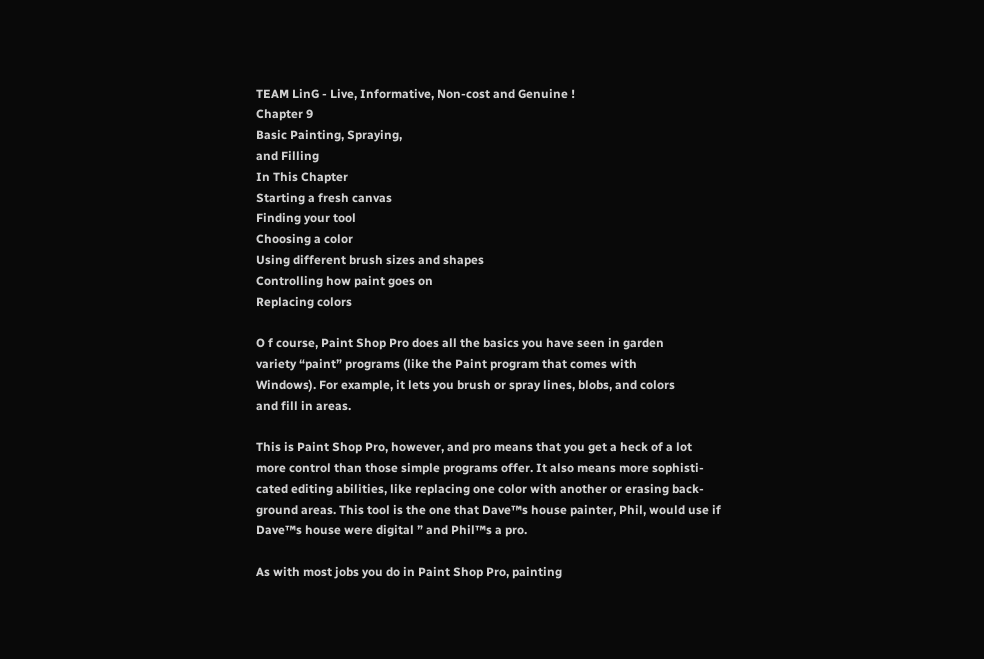TEAM LinG - Live, Informative, Non-cost and Genuine !
Chapter 9
Basic Painting, Spraying,
and Filling
In This Chapter
Starting a fresh canvas
Finding your tool
Choosing a color
Using different brush sizes and shapes
Controlling how paint goes on
Replacing colors

O f course, Paint Shop Pro does all the basics you have seen in garden
variety “paint” programs (like the Paint program that comes with
Windows). For example, it lets you brush or spray lines, blobs, and colors
and fill in areas.

This is Paint Shop Pro, however, and pro means that you get a heck of a lot
more control than those simple programs offer. It also means more sophisti-
cated editing abilities, like replacing one color with another or erasing back-
ground areas. This tool is the one that Dave™s house painter, Phil, would use if
Dave™s house were digital ” and Phil™s a pro.

As with most jobs you do in Paint Shop Pro, painting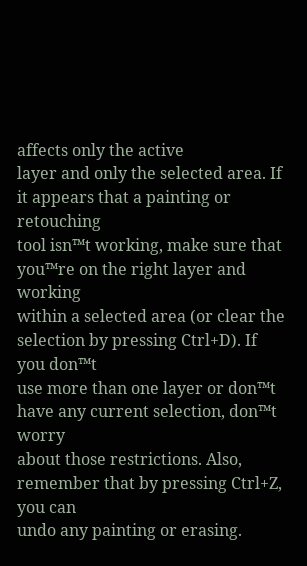affects only the active
layer and only the selected area. If it appears that a painting or retouching
tool isn™t working, make sure that you™re on the right layer and working
within a selected area (or clear the selection by pressing Ctrl+D). If you don™t
use more than one layer or don™t have any current selection, don™t worry
about those restrictions. Also, remember that by pressing Ctrl+Z, you can
undo any painting or erasing.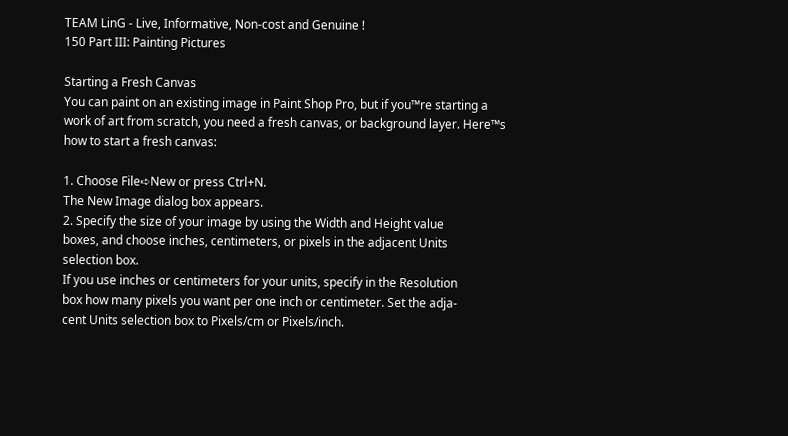TEAM LinG - Live, Informative, Non-cost and Genuine !
150 Part III: Painting Pictures

Starting a Fresh Canvas
You can paint on an existing image in Paint Shop Pro, but if you™re starting a
work of art from scratch, you need a fresh canvas, or background layer. Here™s
how to start a fresh canvas:

1. Choose File➪New or press Ctrl+N.
The New Image dialog box appears.
2. Specify the size of your image by using the Width and Height value
boxes, and choose inches, centimeters, or pixels in the adjacent Units
selection box.
If you use inches or centimeters for your units, specify in the Resolution
box how many pixels you want per one inch or centimeter. Set the adja-
cent Units selection box to Pixels/cm or Pixels/inch.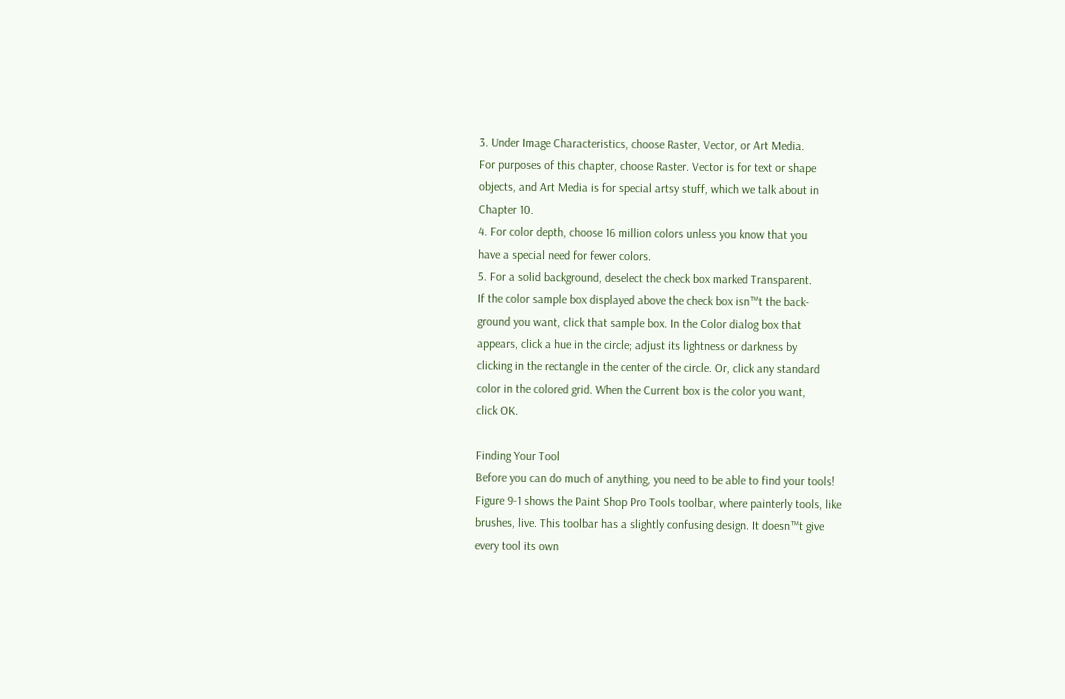3. Under Image Characteristics, choose Raster, Vector, or Art Media.
For purposes of this chapter, choose Raster. Vector is for text or shape
objects, and Art Media is for special artsy stuff, which we talk about in
Chapter 10.
4. For color depth, choose 16 million colors unless you know that you
have a special need for fewer colors.
5. For a solid background, deselect the check box marked Transparent.
If the color sample box displayed above the check box isn™t the back-
ground you want, click that sample box. In the Color dialog box that
appears, click a hue in the circle; adjust its lightness or darkness by
clicking in the rectangle in the center of the circle. Or, click any standard
color in the colored grid. When the Current box is the color you want,
click OK.

Finding Your Tool
Before you can do much of anything, you need to be able to find your tools!
Figure 9-1 shows the Paint Shop Pro Tools toolbar, where painterly tools, like
brushes, live. This toolbar has a slightly confusing design. It doesn™t give
every tool its own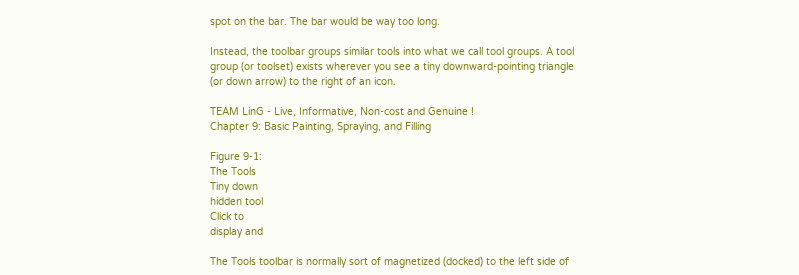spot on the bar. The bar would be way too long.

Instead, the toolbar groups similar tools into what we call tool groups. A tool
group (or toolset) exists wherever you see a tiny downward-pointing triangle
(or down arrow) to the right of an icon.

TEAM LinG - Live, Informative, Non-cost and Genuine !
Chapter 9: Basic Painting, Spraying, and Filling

Figure 9-1:
The Tools
Tiny down
hidden tool
Click to
display and

The Tools toolbar is normally sort of magnetized (docked) to the left side of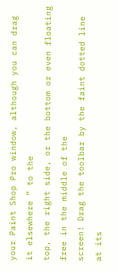your Paint Shop Pro window, although you can drag it elsewhere ” to the
top, the right side, or the bottom or even floating free in the middle of the
screen! Drag the toolbar by the faint dotted line at its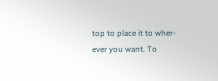top to place it to wher-
ever you want. To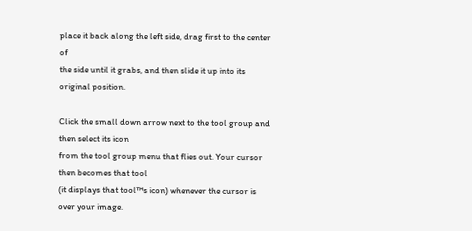place it back along the left side, drag first to the center of
the side until it grabs, and then slide it up into its original position.

Click the small down arrow next to the tool group and then select its icon
from the tool group menu that flies out. Your cursor then becomes that tool
(it displays that tool™s icon) whenever the cursor is over your image.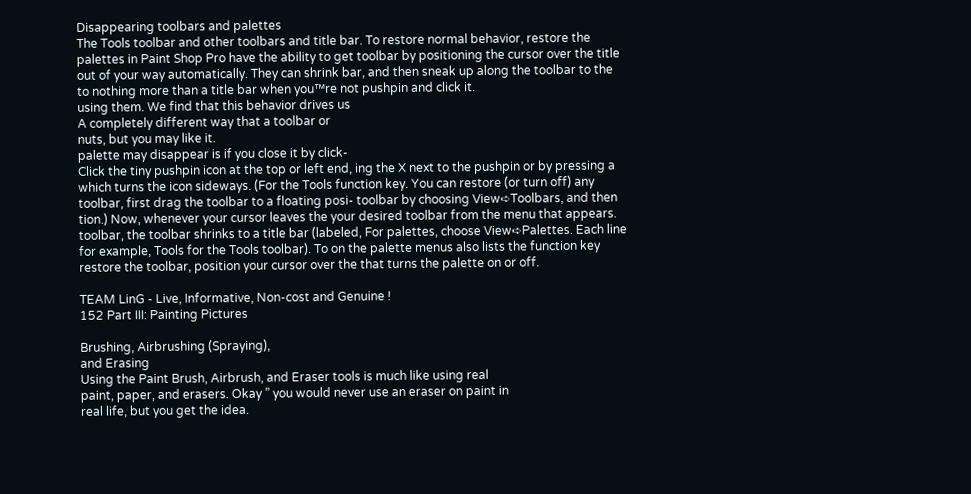Disappearing toolbars and palettes
The Tools toolbar and other toolbars and title bar. To restore normal behavior, restore the
palettes in Paint Shop Pro have the ability to get toolbar by positioning the cursor over the title
out of your way automatically. They can shrink bar, and then sneak up along the toolbar to the
to nothing more than a title bar when you™re not pushpin and click it.
using them. We find that this behavior drives us
A completely different way that a toolbar or
nuts, but you may like it.
palette may disappear is if you close it by click-
Click the tiny pushpin icon at the top or left end, ing the X next to the pushpin or by pressing a
which turns the icon sideways. (For the Tools function key. You can restore (or turn off) any
toolbar, first drag the toolbar to a floating posi- toolbar by choosing View➪Toolbars, and then
tion.) Now, whenever your cursor leaves the your desired toolbar from the menu that appears.
toolbar, the toolbar shrinks to a title bar (labeled, For palettes, choose View➪Palettes. Each line
for example, Tools for the Tools toolbar). To on the palette menus also lists the function key
restore the toolbar, position your cursor over the that turns the palette on or off.

TEAM LinG - Live, Informative, Non-cost and Genuine !
152 Part III: Painting Pictures

Brushing, Airbrushing (Spraying),
and Erasing
Using the Paint Brush, Airbrush, and Eraser tools is much like using real
paint, paper, and erasers. Okay ” you would never use an eraser on paint in
real life, but you get the idea.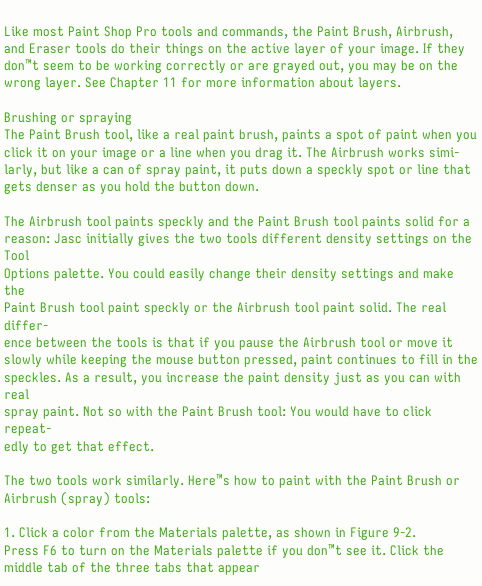Like most Paint Shop Pro tools and commands, the Paint Brush, Airbrush,
and Eraser tools do their things on the active layer of your image. If they
don™t seem to be working correctly or are grayed out, you may be on the
wrong layer. See Chapter 11 for more information about layers.

Brushing or spraying
The Paint Brush tool, like a real paint brush, paints a spot of paint when you
click it on your image or a line when you drag it. The Airbrush works simi-
larly, but like a can of spray paint, it puts down a speckly spot or line that
gets denser as you hold the button down.

The Airbrush tool paints speckly and the Paint Brush tool paints solid for a
reason: Jasc initially gives the two tools different density settings on the Tool
Options palette. You could easily change their density settings and make the
Paint Brush tool paint speckly or the Airbrush tool paint solid. The real differ-
ence between the tools is that if you pause the Airbrush tool or move it
slowly while keeping the mouse button pressed, paint continues to fill in the
speckles. As a result, you increase the paint density just as you can with real
spray paint. Not so with the Paint Brush tool: You would have to click repeat-
edly to get that effect.

The two tools work similarly. Here™s how to paint with the Paint Brush or
Airbrush (spray) tools:

1. Click a color from the Materials palette, as shown in Figure 9-2.
Press F6 to turn on the Materials palette if you don™t see it. Click the
middle tab of the three tabs that appear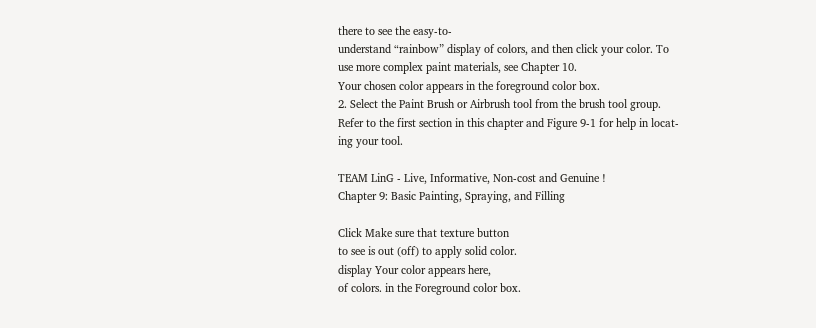there to see the easy-to-
understand “rainbow” display of colors, and then click your color. To
use more complex paint materials, see Chapter 10.
Your chosen color appears in the foreground color box.
2. Select the Paint Brush or Airbrush tool from the brush tool group.
Refer to the first section in this chapter and Figure 9-1 for help in locat-
ing your tool.

TEAM LinG - Live, Informative, Non-cost and Genuine !
Chapter 9: Basic Painting, Spraying, and Filling

Click Make sure that texture button
to see is out (off) to apply solid color.
display Your color appears here,
of colors. in the Foreground color box.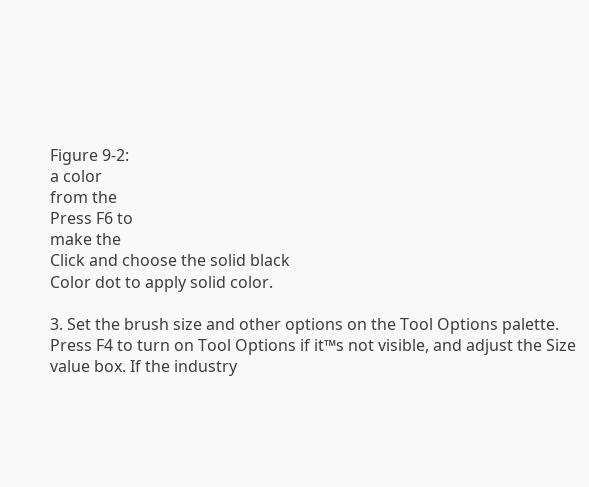Figure 9-2:
a color
from the
Press F6 to
make the
Click and choose the solid black
Color dot to apply solid color.

3. Set the brush size and other options on the Tool Options palette.
Press F4 to turn on Tool Options if it™s not visible, and adjust the Size
value box. If the industry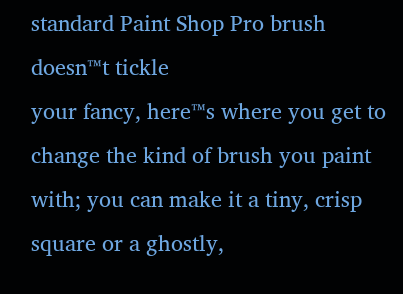standard Paint Shop Pro brush doesn™t tickle
your fancy, here™s where you get to change the kind of brush you paint
with; you can make it a tiny, crisp square or a ghostly,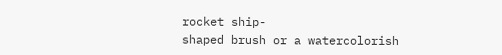rocket ship-
shaped brush or a watercolorish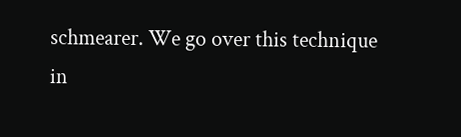schmearer. We go over this technique
in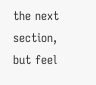the next section, but feel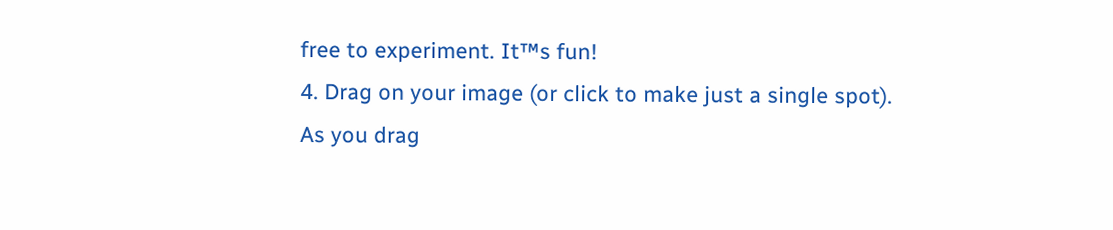free to experiment. It™s fun!
4. Drag on your image (or click to make just a single spot).
As you drag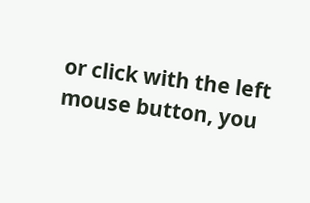or click with the left mouse button, you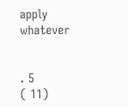apply whatever


. 5
( 11)